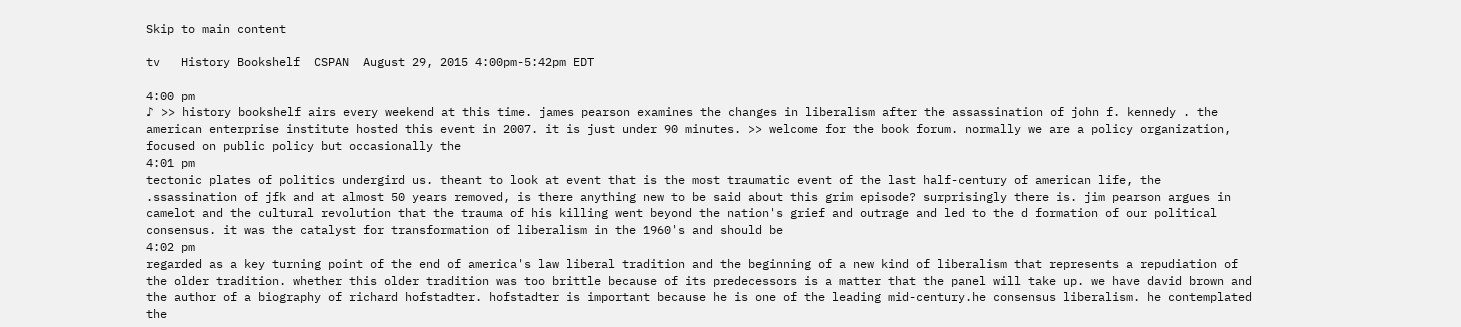Skip to main content

tv   History Bookshelf  CSPAN  August 29, 2015 4:00pm-5:42pm EDT

4:00 pm
♪ >> history bookshelf airs every weekend at this time. james pearson examines the changes in liberalism after the assassination of john f. kennedy . the american enterprise institute hosted this event in 2007. it is just under 90 minutes. >> welcome for the book forum. normally we are a policy organization, focused on public policy but occasionally the
4:01 pm
tectonic plates of politics undergird us. theant to look at event that is the most traumatic event of the last half-century of american life, the .ssassination of jfk and at almost 50 years removed, is there anything new to be said about this grim episode? surprisingly there is. jim pearson argues in camelot and the cultural revolution that the trauma of his killing went beyond the nation's grief and outrage and led to the d formation of our political consensus. it was the catalyst for transformation of liberalism in the 1960's and should be
4:02 pm
regarded as a key turning point of the end of america's law liberal tradition and the beginning of a new kind of liberalism that represents a repudiation of the older tradition. whether this older tradition was too brittle because of its predecessors is a matter that the panel will take up. we have david brown and the author of a biography of richard hofstadter. hofstadter is important because he is one of the leading mid-century.he consensus liberalism. he contemplated the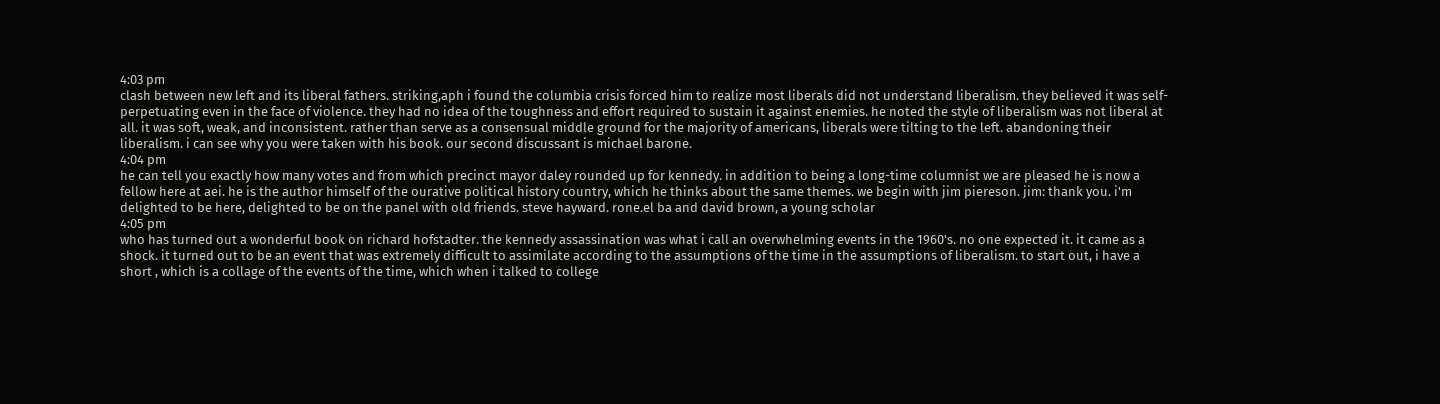4:03 pm
clash between new left and its liberal fathers. striking,aph i found the columbia crisis forced him to realize most liberals did not understand liberalism. they believed it was self-perpetuating even in the face of violence. they had no idea of the toughness and effort required to sustain it against enemies. he noted the style of liberalism was not liberal at all. it was soft, weak, and inconsistent. rather than serve as a consensual middle ground for the majority of americans, liberals were tilting to the left. abandoning their liberalism. i can see why you were taken with his book. our second discussant is michael barone.
4:04 pm
he can tell you exactly how many votes and from which precinct mayor daley rounded up for kennedy. in addition to being a long-time columnist we are pleased he is now a fellow here at aei. he is the author himself of the ourative political history country, which he thinks about the same themes. we begin with jim piereson. jim: thank you. i'm delighted to be here, delighted to be on the panel with old friends. steve hayward. rone.el ba and david brown, a young scholar
4:05 pm
who has turned out a wonderful book on richard hofstadter. the kennedy assassination was what i call an overwhelming events in the 1960's. no one expected it. it came as a shock. it turned out to be an event that was extremely difficult to assimilate according to the assumptions of the time in the assumptions of liberalism. to start out, i have a short , which is a collage of the events of the time, which when i talked to college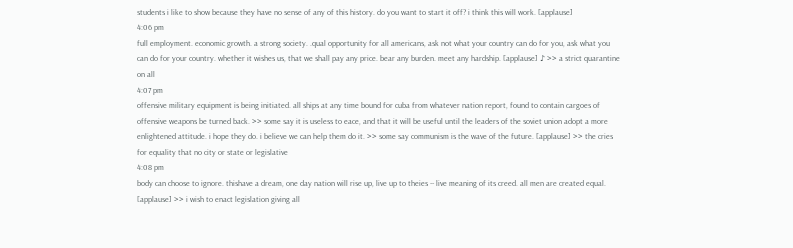students i like to show because they have no sense of any of this history. do you want to start it off? i think this will work. [applause]
4:06 pm
full employment. economic growth. a strong society. .qual opportunity for all americans, ask not what your country can do for you, ask what you can do for your country. whether it wishes us, that we shall pay any price. bear any burden. meet any hardship. [applause] ♪ >> a strict quarantine on all
4:07 pm
offensive military equipment is being initiated. all ships at any time bound for cuba from whatever nation report, found to contain cargoes of offensive weapons be turned back. >> some say it is useless to eace, and that it will be useful until the leaders of the soviet union adopt a more enlightened attitude. i hope they do. i believe we can help them do it. >> some say communism is the wave of the future. [applause] >> the cries for equality that no city or state or legislative
4:08 pm
body can choose to ignore. thishave a dream, one day nation will rise up, live up to theies -- live meaning of its creed. all men are created equal. [applause] >> i wish to enact legislation giving all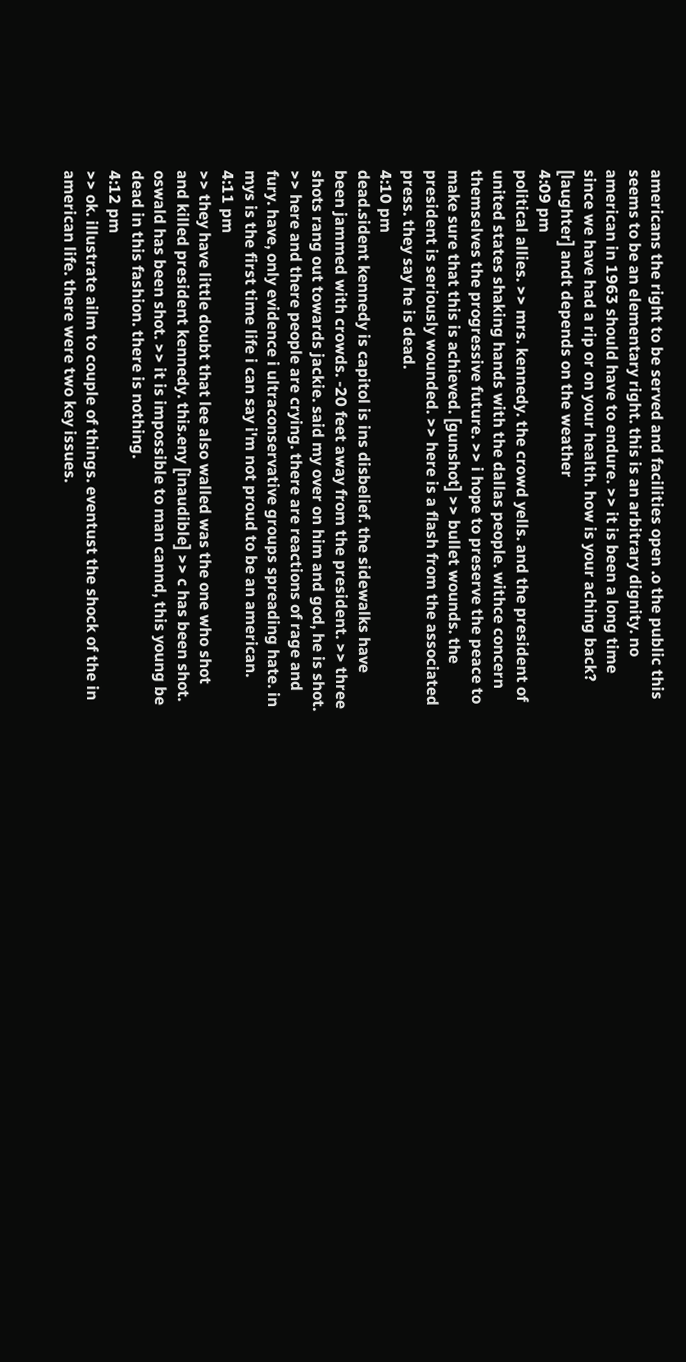americans the right to be served and facilities open .o the public this seems to be an elementary right. this is an arbitrary dignity. no american in 1963 should have to endure. >> it is been a long time since we have had a rip or on your health. how is your aching back? [laughter] andt depends on the weather
4:09 pm
political allies. >> mrs. kennedy. the crowd yells. and the president of united states shaking hands with the dallas people. withce concern themselves the progressive future. >> i hope to preserve the peace to make sure that this is achieved. [gunshot] >> bullet wounds. the president is seriously wounded. >> here is a flash from the associated press. they say he is dead.
4:10 pm
dead.sident kennedy is capitol is ins disbelief. the sidewalks have been jammed with crowds. -20 feet away from the president. >> three shots rang out towards jackie. said my over on him and god, he is shot. >> here and there people are crying. there are reactions of rage and fury. have, only evidence i ultraconservative groups spreading hate. in mys is the first time life i can say i'm not proud to be an american.
4:11 pm
>> they have little doubt that lee also walled was the one who shot and killed president kennedy. this.eny [inaudible] >> c has been shot. oswald has been shot. >> it is impossible to man cannd, this young be dead in this fashion. there is nothing.
4:12 pm
>> ok. illustrate ailm to couple of things. eventust the shock of the in american life. there were two key issues.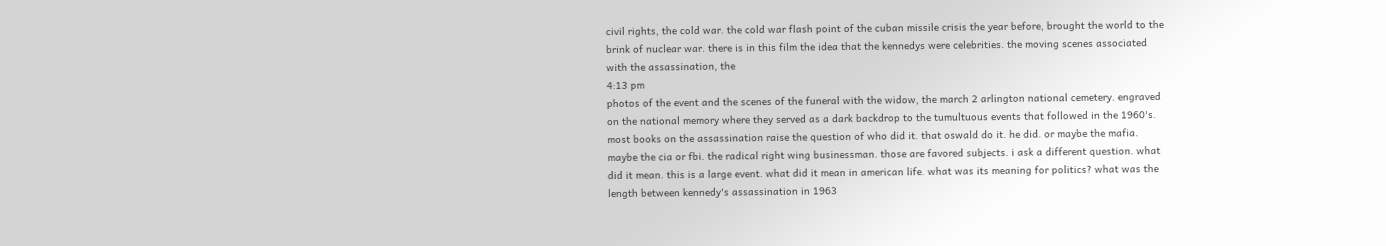civil rights, the cold war. the cold war flash point of the cuban missile crisis the year before, brought the world to the brink of nuclear war. there is in this film the idea that the kennedys were celebrities. the moving scenes associated with the assassination, the
4:13 pm
photos of the event and the scenes of the funeral with the widow, the march 2 arlington national cemetery. engraved on the national memory where they served as a dark backdrop to the tumultuous events that followed in the 1960's. most books on the assassination raise the question of who did it. that oswald do it. he did. or maybe the mafia. maybe the cia or fbi. the radical right wing businessman. those are favored subjects. i ask a different question. what did it mean. this is a large event. what did it mean in american life. what was its meaning for politics? what was the length between kennedy's assassination in 1963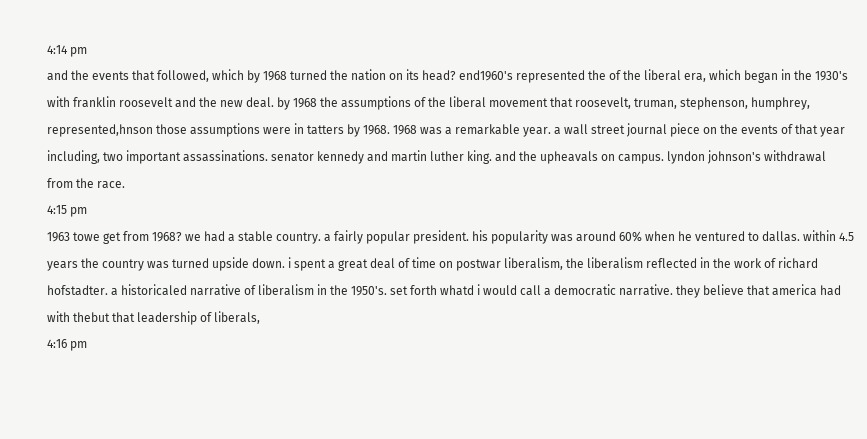4:14 pm
and the events that followed, which by 1968 turned the nation on its head? end1960's represented the of the liberal era, which began in the 1930's with franklin roosevelt and the new deal. by 1968 the assumptions of the liberal movement that roosevelt, truman, stephenson, humphrey, represented,hnson those assumptions were in tatters by 1968. 1968 was a remarkable year. a wall street journal piece on the events of that year including, two important assassinations. senator kennedy and martin luther king. and the upheavals on campus. lyndon johnson's withdrawal from the race.
4:15 pm
1963 towe get from 1968? we had a stable country. a fairly popular president. his popularity was around 60% when he ventured to dallas. within 4.5 years the country was turned upside down. i spent a great deal of time on postwar liberalism, the liberalism reflected in the work of richard hofstadter. a historicaled narrative of liberalism in the 1950's. set forth whatd i would call a democratic narrative. they believe that america had with thebut that leadership of liberals,
4:16 pm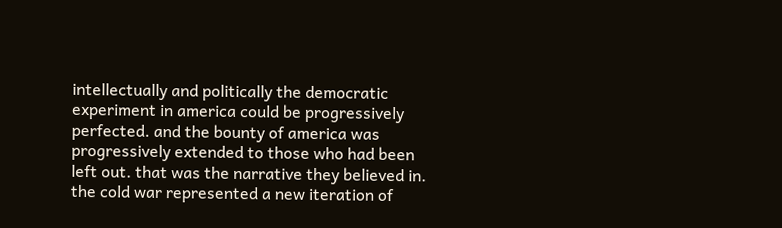intellectually and politically the democratic experiment in america could be progressively perfected. and the bounty of america was progressively extended to those who had been left out. that was the narrative they believed in. the cold war represented a new iteration of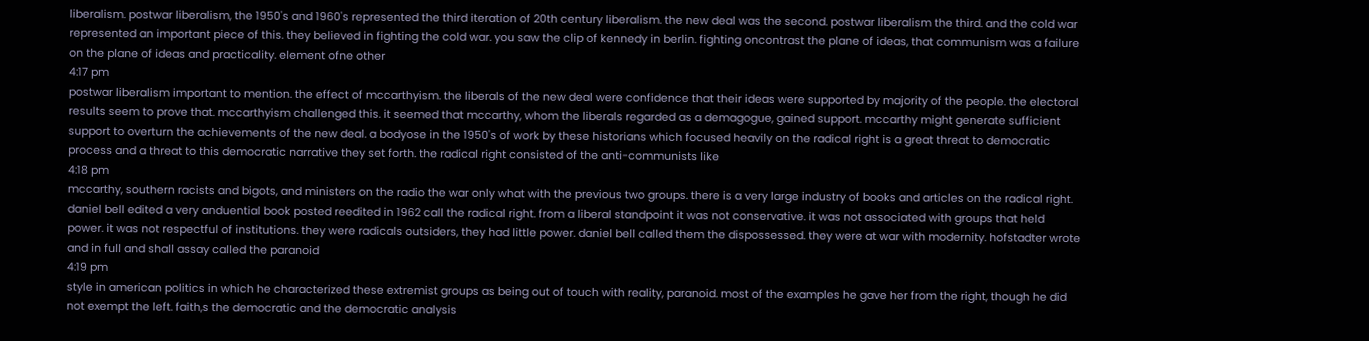liberalism. postwar liberalism, the 1950's and 1960's represented the third iteration of 20th century liberalism. the new deal was the second. postwar liberalism the third. and the cold war represented an important piece of this. they believed in fighting the cold war. you saw the clip of kennedy in berlin. fighting oncontrast the plane of ideas, that communism was a failure on the plane of ideas and practicality. element ofne other
4:17 pm
postwar liberalism important to mention. the effect of mccarthyism. the liberals of the new deal were confidence that their ideas were supported by majority of the people. the electoral results seem to prove that. mccarthyism challenged this. it seemed that mccarthy, whom the liberals regarded as a demagogue, gained support. mccarthy might generate sufficient support to overturn the achievements of the new deal. a bodyose in the 1950's of work by these historians which focused heavily on the radical right is a great threat to democratic process and a threat to this democratic narrative they set forth. the radical right consisted of the anti-communists like
4:18 pm
mccarthy, southern racists and bigots, and ministers on the radio the war only what with the previous two groups. there is a very large industry of books and articles on the radical right. daniel bell edited a very anduential book posted reedited in 1962 call the radical right. from a liberal standpoint it was not conservative. it was not associated with groups that held power. it was not respectful of institutions. they were radicals outsiders, they had little power. daniel bell called them the dispossessed. they were at war with modernity. hofstadter wrote and in full and shall assay called the paranoid
4:19 pm
style in american politics in which he characterized these extremist groups as being out of touch with reality, paranoid. most of the examples he gave her from the right, though he did not exempt the left. faith,s the democratic and the democratic analysis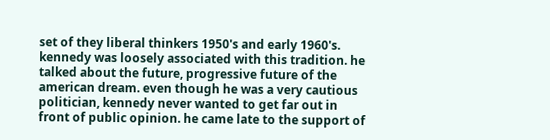set of they liberal thinkers 1950's and early 1960's. kennedy was loosely associated with this tradition. he talked about the future, progressive future of the american dream. even though he was a very cautious politician, kennedy never wanted to get far out in front of public opinion. he came late to the support of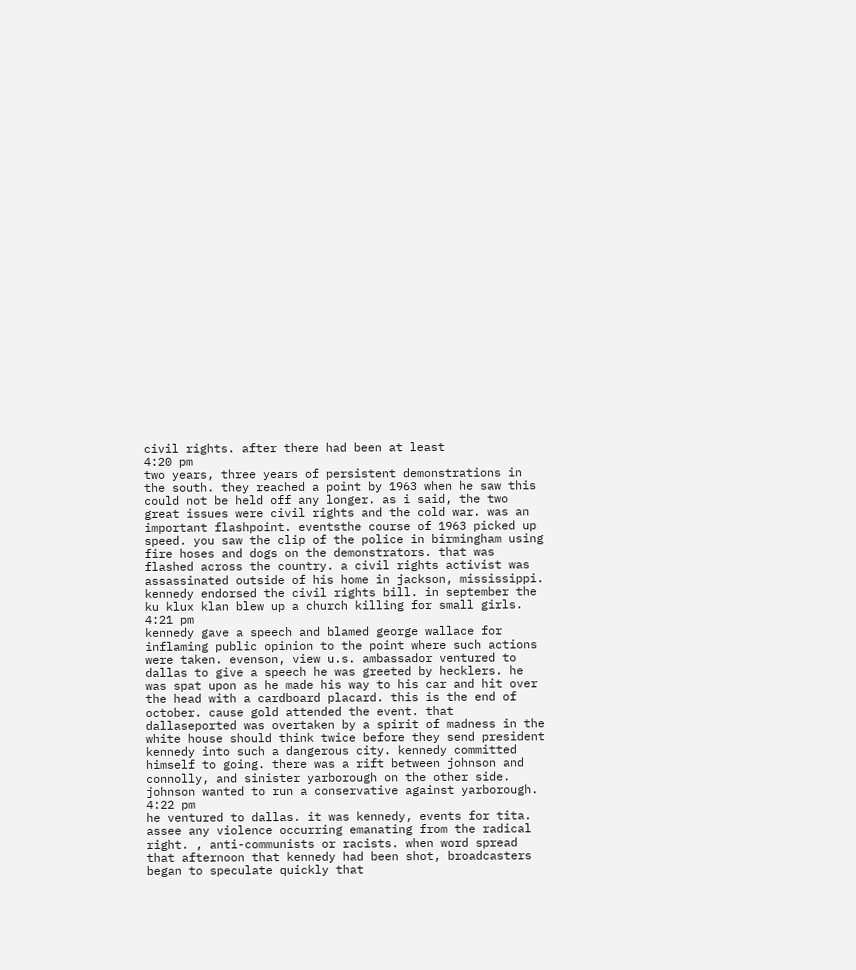civil rights. after there had been at least
4:20 pm
two years, three years of persistent demonstrations in the south. they reached a point by 1963 when he saw this could not be held off any longer. as i said, the two great issues were civil rights and the cold war. was an important flashpoint. eventsthe course of 1963 picked up speed. you saw the clip of the police in birmingham using fire hoses and dogs on the demonstrators. that was flashed across the country. a civil rights activist was assassinated outside of his home in jackson, mississippi. kennedy endorsed the civil rights bill. in september the ku klux klan blew up a church killing for small girls.
4:21 pm
kennedy gave a speech and blamed george wallace for inflaming public opinion to the point where such actions were taken. evenson, view u.s. ambassador ventured to dallas to give a speech he was greeted by hecklers. he was spat upon as he made his way to his car and hit over the head with a cardboard placard. this is the end of october. cause gold attended the event. that dallaseported was overtaken by a spirit of madness in the white house should think twice before they send president kennedy into such a dangerous city. kennedy committed himself to going. there was a rift between johnson and connolly, and sinister yarborough on the other side. johnson wanted to run a conservative against yarborough.
4:22 pm
he ventured to dallas. it was kennedy, events for tita. assee any violence occurring emanating from the radical right. , anti-communists or racists. when word spread that afternoon that kennedy had been shot, broadcasters began to speculate quickly that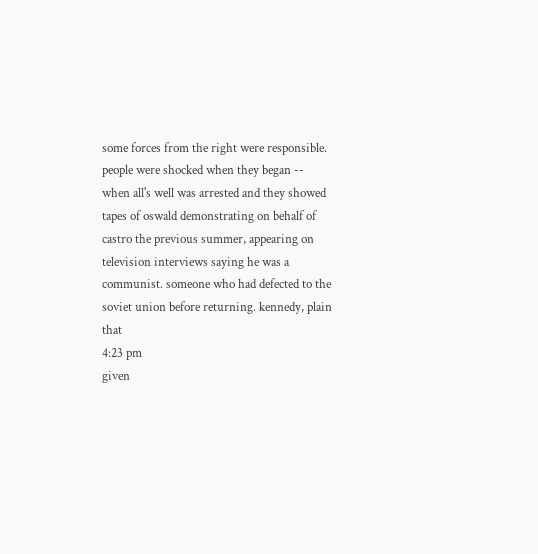some forces from the right were responsible. people were shocked when they began -- when all's well was arrested and they showed tapes of oswald demonstrating on behalf of castro the previous summer, appearing on television interviews saying he was a communist. someone who had defected to the soviet union before returning. kennedy, plain that
4:23 pm
given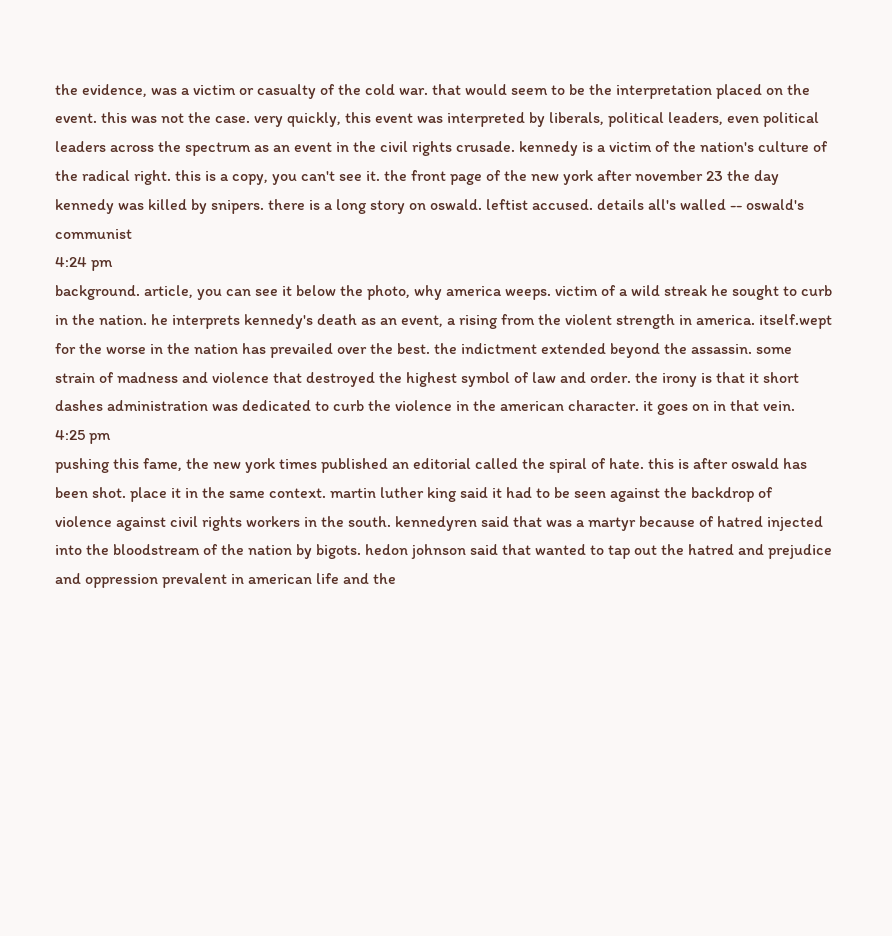the evidence, was a victim or casualty of the cold war. that would seem to be the interpretation placed on the event. this was not the case. very quickly, this event was interpreted by liberals, political leaders, even political leaders across the spectrum as an event in the civil rights crusade. kennedy is a victim of the nation's culture of the radical right. this is a copy, you can't see it. the front page of the new york after november 23 the day kennedy was killed by snipers. there is a long story on oswald. leftist accused. details all's walled -- oswald's communist
4:24 pm
background. article, you can see it below the photo, why america weeps. victim of a wild streak he sought to curb in the nation. he interprets kennedy's death as an event, a rising from the violent strength in america. itself.wept for the worse in the nation has prevailed over the best. the indictment extended beyond the assassin. some strain of madness and violence that destroyed the highest symbol of law and order. the irony is that it short dashes administration was dedicated to curb the violence in the american character. it goes on in that vein.
4:25 pm
pushing this fame, the new york times published an editorial called the spiral of hate. this is after oswald has been shot. place it in the same context. martin luther king said it had to be seen against the backdrop of violence against civil rights workers in the south. kennedyren said that was a martyr because of hatred injected into the bloodstream of the nation by bigots. hedon johnson said that wanted to tap out the hatred and prejudice and oppression prevalent in american life and the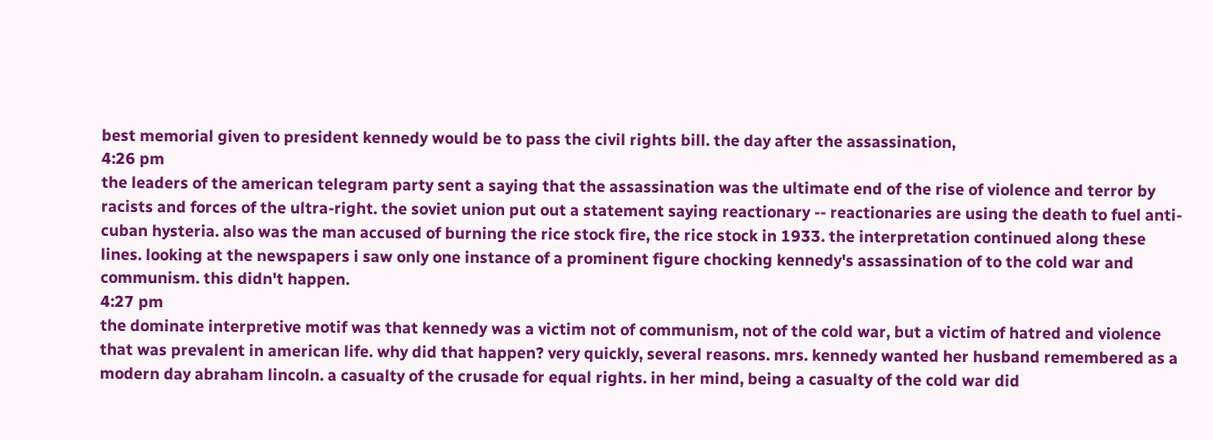best memorial given to president kennedy would be to pass the civil rights bill. the day after the assassination,
4:26 pm
the leaders of the american telegram party sent a saying that the assassination was the ultimate end of the rise of violence and terror by racists and forces of the ultra-right. the soviet union put out a statement saying reactionary -- reactionaries are using the death to fuel anti-cuban hysteria. also was the man accused of burning the rice stock fire, the rice stock in 1933. the interpretation continued along these lines. looking at the newspapers i saw only one instance of a prominent figure chocking kennedy's assassination of to the cold war and communism. this didn't happen.
4:27 pm
the dominate interpretive motif was that kennedy was a victim not of communism, not of the cold war, but a victim of hatred and violence that was prevalent in american life. why did that happen? very quickly, several reasons. mrs. kennedy wanted her husband remembered as a modern day abraham lincoln. a casualty of the crusade for equal rights. in her mind, being a casualty of the cold war did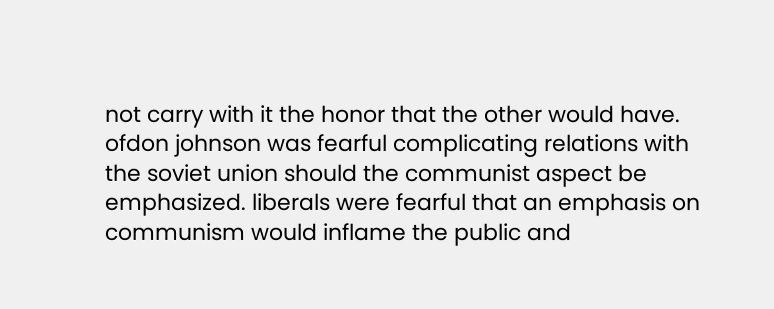not carry with it the honor that the other would have. ofdon johnson was fearful complicating relations with the soviet union should the communist aspect be emphasized. liberals were fearful that an emphasis on communism would inflame the public and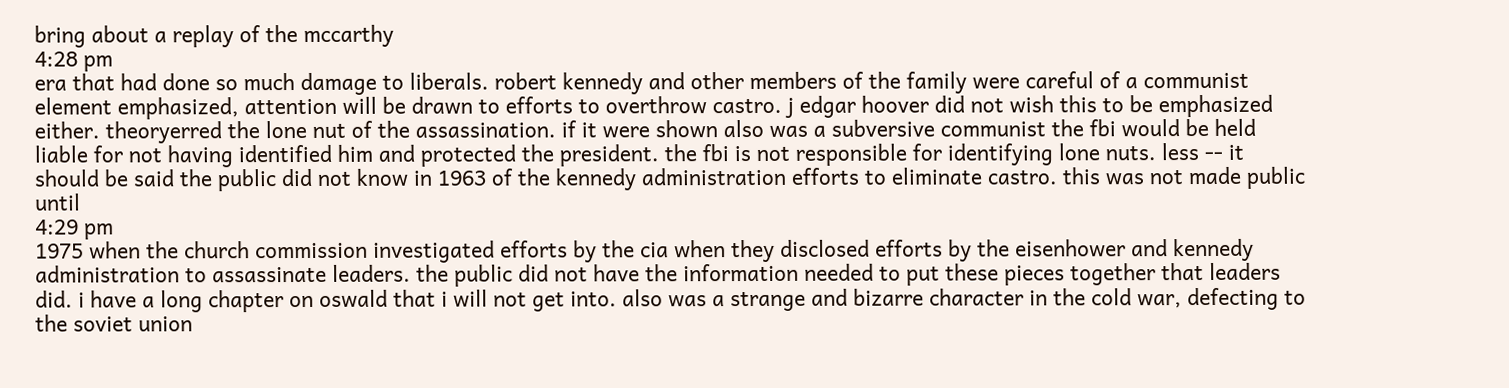bring about a replay of the mccarthy
4:28 pm
era that had done so much damage to liberals. robert kennedy and other members of the family were careful of a communist element emphasized, attention will be drawn to efforts to overthrow castro. j edgar hoover did not wish this to be emphasized either. theoryerred the lone nut of the assassination. if it were shown also was a subversive communist the fbi would be held liable for not having identified him and protected the president. the fbi is not responsible for identifying lone nuts. less -- it should be said the public did not know in 1963 of the kennedy administration efforts to eliminate castro. this was not made public until
4:29 pm
1975 when the church commission investigated efforts by the cia when they disclosed efforts by the eisenhower and kennedy administration to assassinate leaders. the public did not have the information needed to put these pieces together that leaders did. i have a long chapter on oswald that i will not get into. also was a strange and bizarre character in the cold war, defecting to the soviet union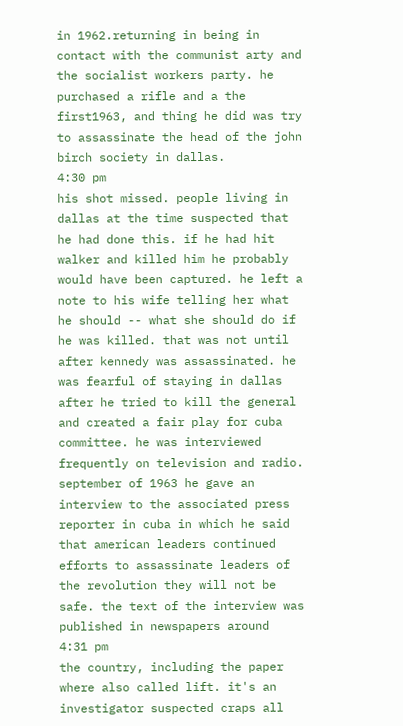in 1962.returning in being in contact with the communist arty and the socialist workers party. he purchased a rifle and a the first1963, and thing he did was try to assassinate the head of the john birch society in dallas.
4:30 pm
his shot missed. people living in dallas at the time suspected that he had done this. if he had hit walker and killed him he probably would have been captured. he left a note to his wife telling her what he should -- what she should do if he was killed. that was not until after kennedy was assassinated. he was fearful of staying in dallas after he tried to kill the general and created a fair play for cuba committee. he was interviewed frequently on television and radio. september of 1963 he gave an interview to the associated press reporter in cuba in which he said that american leaders continued efforts to assassinate leaders of the revolution they will not be safe. the text of the interview was published in newspapers around
4:31 pm
the country, including the paper where also called lift. it's an investigator suspected craps all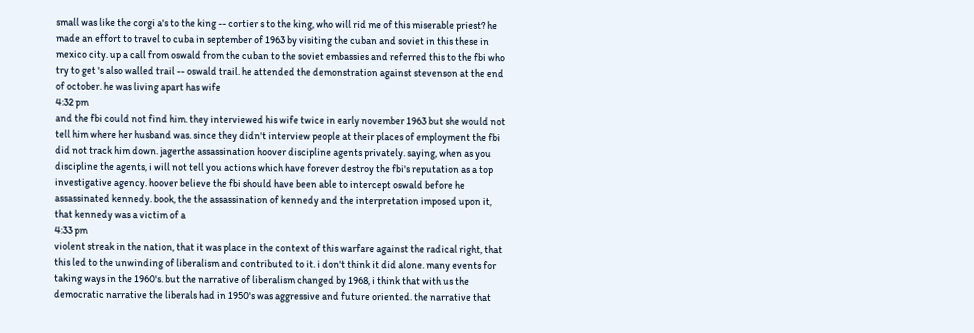small was like the corgi a's to the king -- cortier s to the king, who will rid me of this miserable priest? he made an effort to travel to cuba in september of 1963 by visiting the cuban and soviet in this these in mexico city. up a call from oswald from the cuban to the soviet embassies and referred this to the fbi who try to get 's also walled trail -- oswald trail. he attended the demonstration against stevenson at the end of october. he was living apart has wife
4:32 pm
and the fbi could not find him. they interviewed his wife twice in early november 1963 but she would not tell him where her husband was. since they didn't interview people at their places of employment the fbi did not track him down. jagerthe assassination hoover discipline agents privately. saying, when as you discipline the agents, i will not tell you actions which have forever destroy the fbi's reputation as a top investigative agency. hoover believe the fbi should have been able to intercept oswald before he assassinated kennedy. book, the the assassination of kennedy and the interpretation imposed upon it, that kennedy was a victim of a
4:33 pm
violent streak in the nation, that it was place in the context of this warfare against the radical right, that this led to the unwinding of liberalism and contributed to it. i don't think it did alone. many events for taking ways in the 1960's. but the narrative of liberalism changed by 1968, i think that with us the democratic narrative the liberals had in 1950's was aggressive and future oriented. the narrative that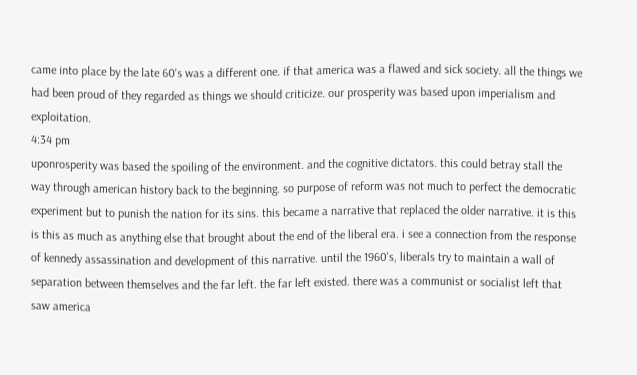came into place by the late 60's was a different one. if that america was a flawed and sick society. all the things we had been proud of they regarded as things we should criticize. our prosperity was based upon imperialism and exploitation.
4:34 pm
uponrosperity was based the spoiling of the environment. and the cognitive dictators. this could betray stall the way through american history back to the beginning. so purpose of reform was not much to perfect the democratic experiment but to punish the nation for its sins. this became a narrative that replaced the older narrative. it is this is this as much as anything else that brought about the end of the liberal era. i see a connection from the response of kennedy assassination and development of this narrative. until the 1960's, liberals try to maintain a wall of separation between themselves and the far left. the far left existed. there was a communist or socialist left that saw america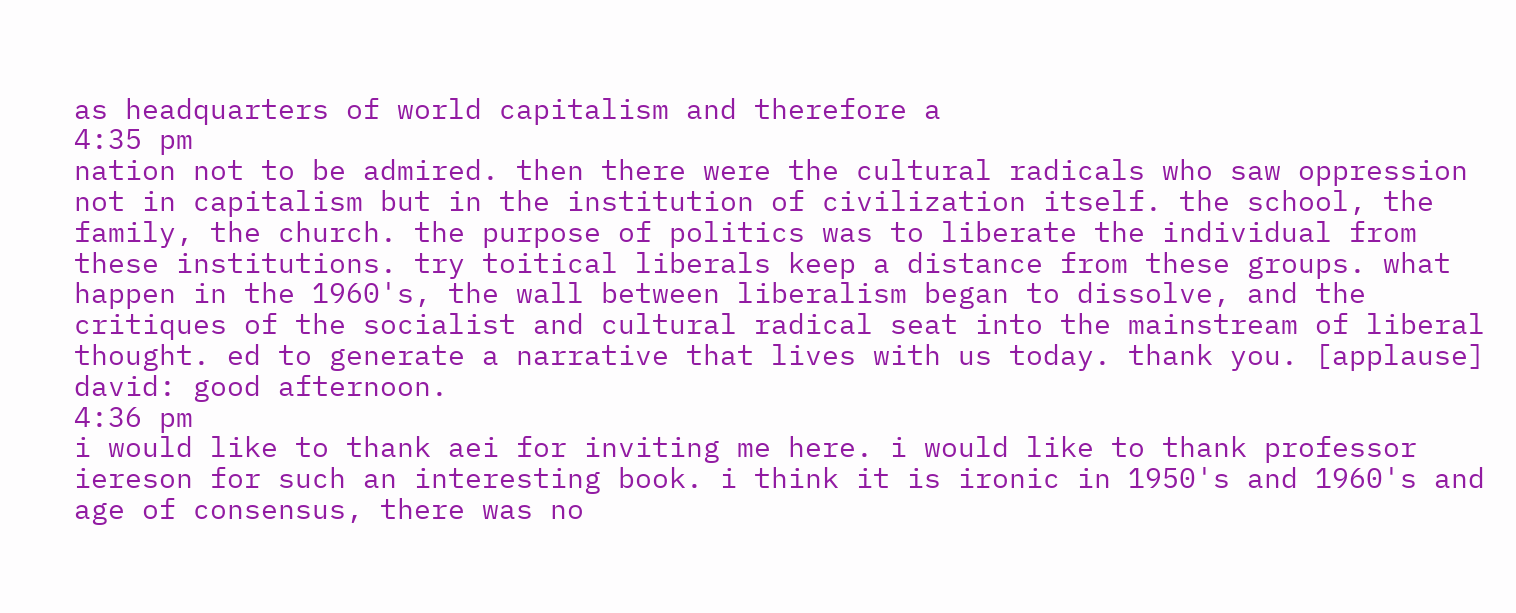as headquarters of world capitalism and therefore a
4:35 pm
nation not to be admired. then there were the cultural radicals who saw oppression not in capitalism but in the institution of civilization itself. the school, the family, the church. the purpose of politics was to liberate the individual from these institutions. try toitical liberals keep a distance from these groups. what happen in the 1960's, the wall between liberalism began to dissolve, and the critiques of the socialist and cultural radical seat into the mainstream of liberal thought. ed to generate a narrative that lives with us today. thank you. [applause] david: good afternoon.
4:36 pm
i would like to thank aei for inviting me here. i would like to thank professor iereson for such an interesting book. i think it is ironic in 1950's and 1960's and age of consensus, there was no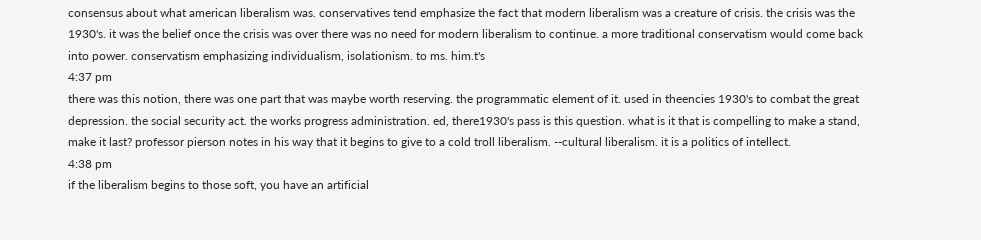consensus about what american liberalism was. conservatives tend emphasize the fact that modern liberalism was a creature of crisis. the crisis was the 1930's. it was the belief once the crisis was over there was no need for modern liberalism to continue. a more traditional conservatism would come back into power. conservatism emphasizing individualism, isolationism. to ms. him.t's
4:37 pm
there was this notion, there was one part that was maybe worth reserving. the programmatic element of it. used in theencies 1930's to combat the great depression. the social security act. the works progress administration. ed, there1930's pass is this question. what is it that is compelling to make a stand, make it last? professor pierson notes in his way that it begins to give to a cold troll liberalism. --cultural liberalism. it is a politics of intellect.
4:38 pm
if the liberalism begins to those soft, you have an artificial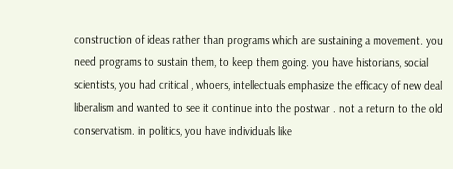construction of ideas rather than programs which are sustaining a movement. you need programs to sustain them, to keep them going. you have historians, social scientists, you had critical , whoers, intellectuals emphasize the efficacy of new deal liberalism and wanted to see it continue into the postwar . not a return to the old conservatism. in politics, you have individuals like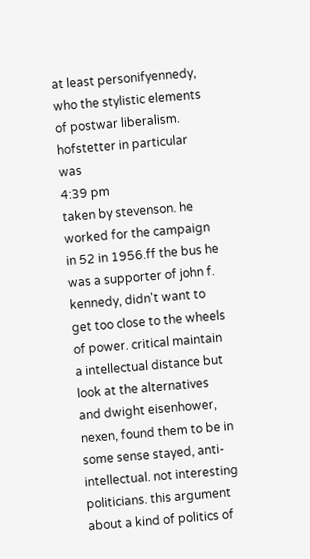at least personifyennedy, who the stylistic elements of postwar liberalism. hofstetter in particular was
4:39 pm
taken by stevenson. he worked for the campaign in 52 in 1956.ff the bus he was a supporter of john f. kennedy, didn't want to get too close to the wheels of power. critical maintain a intellectual distance but look at the alternatives and dwight eisenhower, nexen, found them to be in some sense stayed, anti-intellectual. not interesting politicians. this argument about a kind of politics of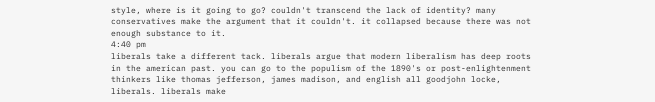style, where is it going to go? couldn't transcend the lack of identity? many conservatives make the argument that it couldn't. it collapsed because there was not enough substance to it.
4:40 pm
liberals take a different tack. liberals argue that modern liberalism has deep roots in the american past. you can go to the populism of the 1890's or post-enlightenment thinkers like thomas jefferson, james madison, and english all goodjohn locke, liberals. liberals make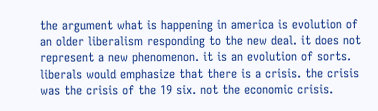the argument what is happening in america is evolution of an older liberalism responding to the new deal. it does not represent a new phenomenon. it is an evolution of sorts. liberals would emphasize that there is a crisis. the crisis was the crisis of the 19 six. not the economic crisis.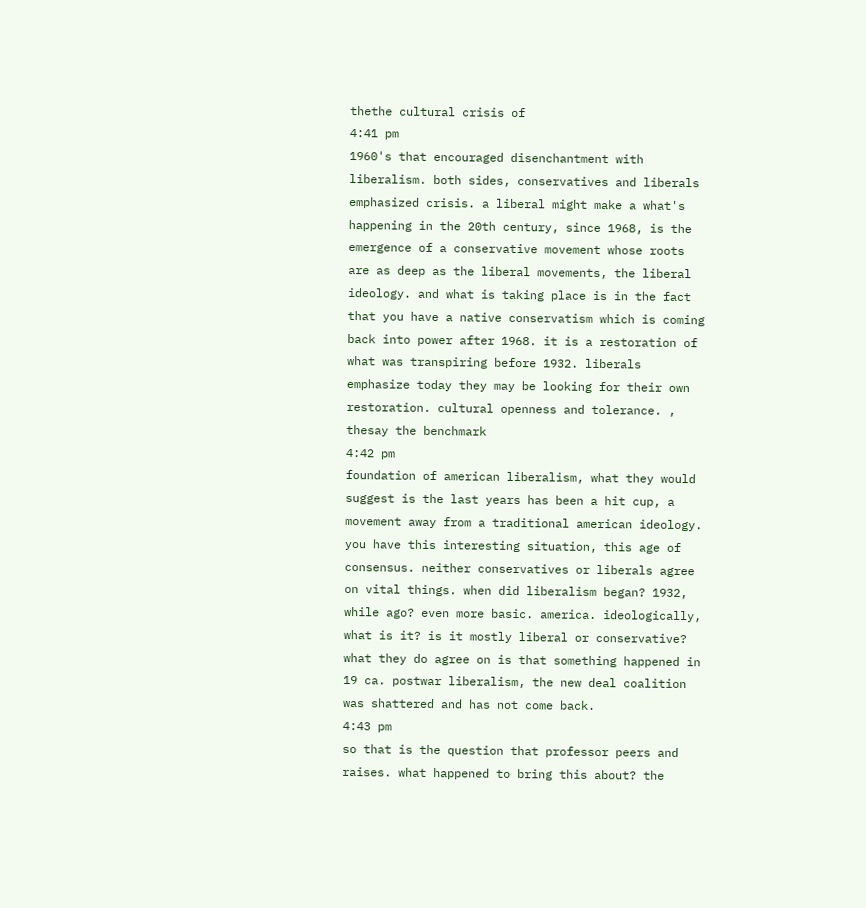thethe cultural crisis of
4:41 pm
1960's that encouraged disenchantment with liberalism. both sides, conservatives and liberals emphasized crisis. a liberal might make a what's happening in the 20th century, since 1968, is the emergence of a conservative movement whose roots are as deep as the liberal movements, the liberal ideology. and what is taking place is in the fact that you have a native conservatism which is coming back into power after 1968. it is a restoration of what was transpiring before 1932. liberals emphasize today they may be looking for their own restoration. cultural openness and tolerance. , thesay the benchmark
4:42 pm
foundation of american liberalism, what they would suggest is the last years has been a hit cup, a movement away from a traditional american ideology. you have this interesting situation, this age of consensus. neither conservatives or liberals agree on vital things. when did liberalism began? 1932, while ago? even more basic. america. ideologically, what is it? is it mostly liberal or conservative? what they do agree on is that something happened in 19 ca. postwar liberalism, the new deal coalition was shattered and has not come back.
4:43 pm
so that is the question that professor peers and raises. what happened to bring this about? the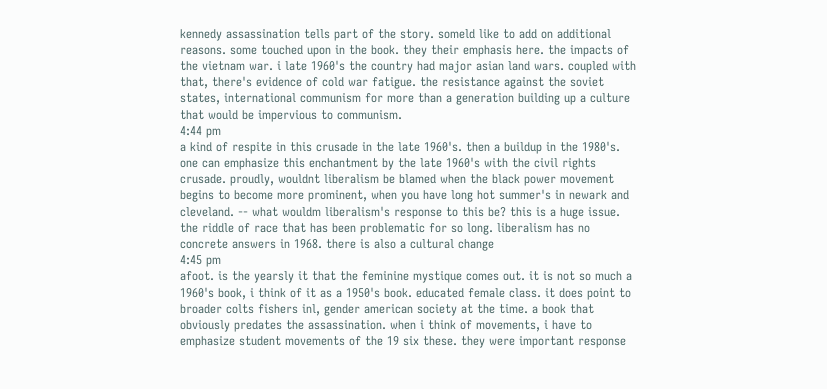kennedy assassination tells part of the story. someld like to add on additional reasons. some touched upon in the book. they their emphasis here. the impacts of the vietnam war. i late 1960's the country had major asian land wars. coupled with that, there's evidence of cold war fatigue. the resistance against the soviet states, international communism for more than a generation building up a culture that would be impervious to communism.
4:44 pm
a kind of respite in this crusade in the late 1960's. then a buildup in the 1980's. one can emphasize this enchantment by the late 1960's with the civil rights crusade. proudly, wouldnt liberalism be blamed when the black power movement begins to become more prominent, when you have long hot summer's in newark and cleveland. -- what wouldm liberalism's response to this be? this is a huge issue. the riddle of race that has been problematic for so long. liberalism has no concrete answers in 1968. there is also a cultural change
4:45 pm
afoot. is the yearsly it that the feminine mystique comes out. it is not so much a 1960's book, i think of it as a 1950's book. educated female class. it does point to broader colts fishers inl, gender american society at the time. a book that obviously predates the assassination. when i think of movements, i have to emphasize student movements of the 19 six these. they were important response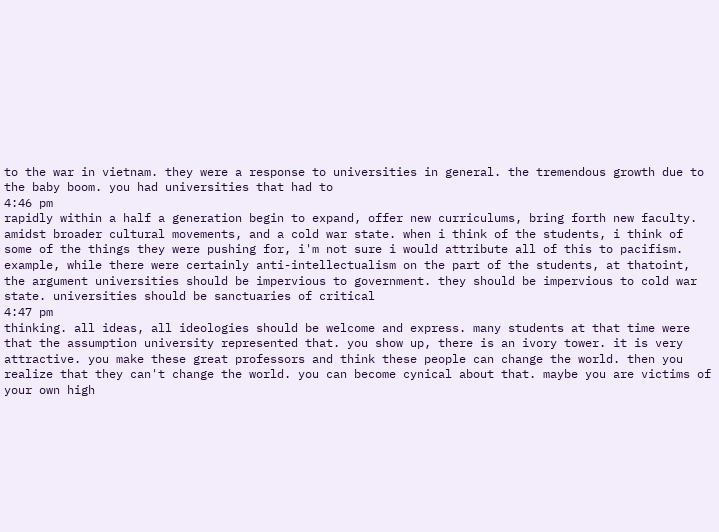to the war in vietnam. they were a response to universities in general. the tremendous growth due to the baby boom. you had universities that had to
4:46 pm
rapidly within a half a generation begin to expand, offer new curriculums, bring forth new faculty. amidst broader cultural movements, and a cold war state. when i think of the students, i think of some of the things they were pushing for, i'm not sure i would attribute all of this to pacifism. example, while there were certainly anti-intellectualism on the part of the students, at thatoint, the argument universities should be impervious to government. they should be impervious to cold war state. universities should be sanctuaries of critical
4:47 pm
thinking. all ideas, all ideologies should be welcome and express. many students at that time were that the assumption university represented that. you show up, there is an ivory tower. it is very attractive. you make these great professors and think these people can change the world. then you realize that they can't change the world. you can become cynical about that. maybe you are victims of your own high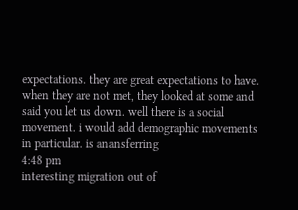expectations. they are great expectations to have. when they are not met, they looked at some and said you let us down. well there is a social movement. i would add demographic movements in particular. is anansferring
4:48 pm
interesting migration out of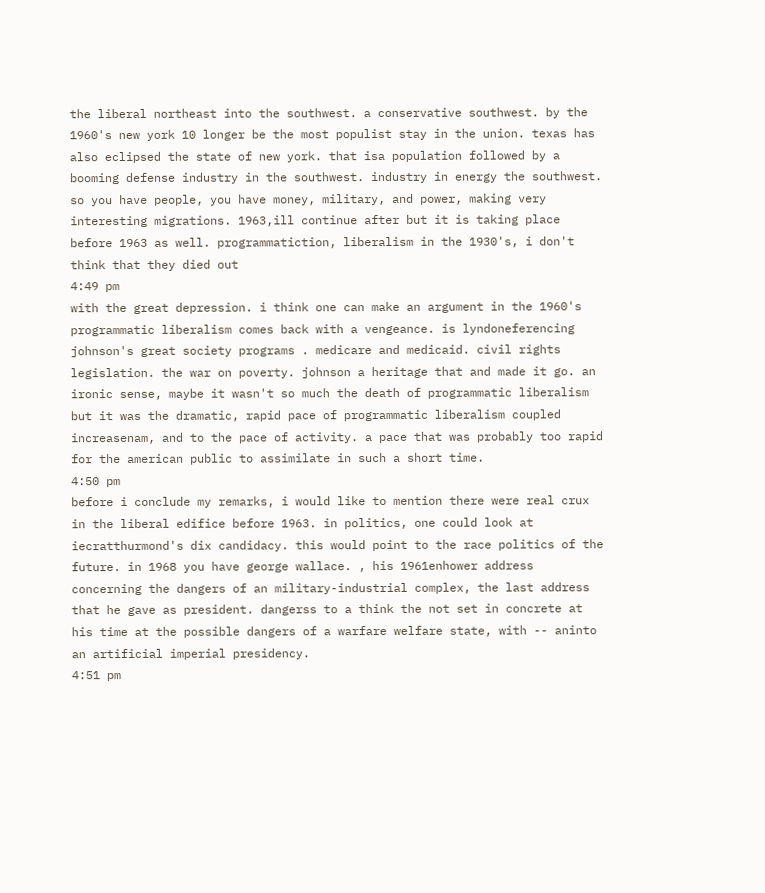the liberal northeast into the southwest. a conservative southwest. by the 1960's new york 10 longer be the most populist stay in the union. texas has also eclipsed the state of new york. that isa population followed by a booming defense industry in the southwest. industry in energy the southwest. so you have people, you have money, military, and power, making very interesting migrations. 1963,ill continue after but it is taking place before 1963 as well. programmatiction, liberalism in the 1930's, i don't think that they died out
4:49 pm
with the great depression. i think one can make an argument in the 1960's programmatic liberalism comes back with a vengeance. is lyndoneferencing johnson's great society programs . medicare and medicaid. civil rights legislation. the war on poverty. johnson a heritage that and made it go. an ironic sense, maybe it wasn't so much the death of programmatic liberalism but it was the dramatic, rapid pace of programmatic liberalism coupled increasenam, and to the pace of activity. a pace that was probably too rapid for the american public to assimilate in such a short time.
4:50 pm
before i conclude my remarks, i would like to mention there were real crux in the liberal edifice before 1963. in politics, one could look at iecratthurmond's dix candidacy. this would point to the race politics of the future. in 1968 you have george wallace. , his 1961enhower address concerning the dangers of an military-industrial complex, the last address that he gave as president. dangerss to a think the not set in concrete at his time at the possible dangers of a warfare welfare state, with -- aninto an artificial imperial presidency.
4:51 pm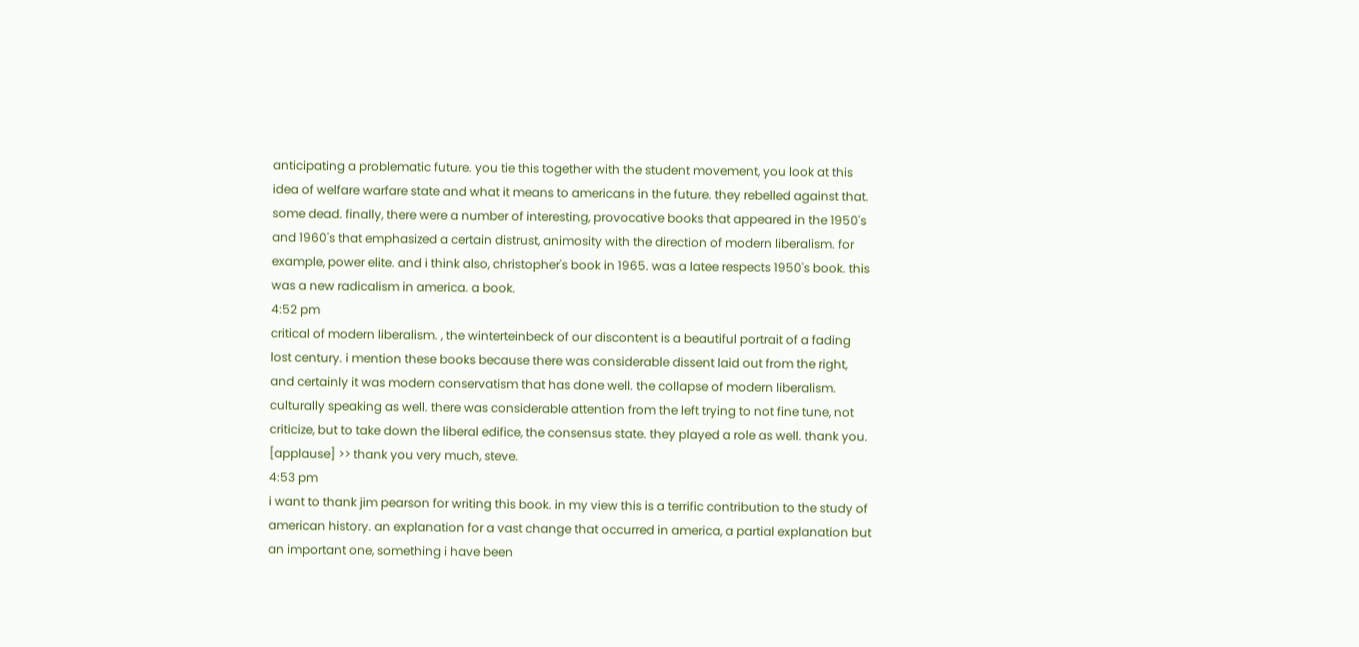anticipating a problematic future. you tie this together with the student movement, you look at this idea of welfare warfare state and what it means to americans in the future. they rebelled against that. some dead. finally, there were a number of interesting, provocative books that appeared in the 1950's and 1960's that emphasized a certain distrust, animosity with the direction of modern liberalism. for example, power elite. and i think also, christopher's book in 1965. was a latee respects 1950's book. this was a new radicalism in america. a book.
4:52 pm
critical of modern liberalism. , the winterteinbeck of our discontent is a beautiful portrait of a fading lost century. i mention these books because there was considerable dissent laid out from the right, and certainly it was modern conservatism that has done well. the collapse of modern liberalism. culturally speaking as well. there was considerable attention from the left trying to not fine tune, not criticize, but to take down the liberal edifice, the consensus state. they played a role as well. thank you. [applause] >> thank you very much, steve.
4:53 pm
i want to thank jim pearson for writing this book. in my view this is a terrific contribution to the study of american history. an explanation for a vast change that occurred in america, a partial explanation but an important one, something i have been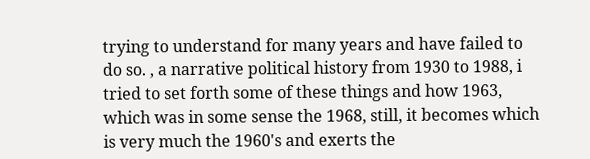trying to understand for many years and have failed to do so. , a narrative political history from 1930 to 1988, i tried to set forth some of these things and how 1963, which was in some sense the 1968, still, it becomes which is very much the 1960's and exerts the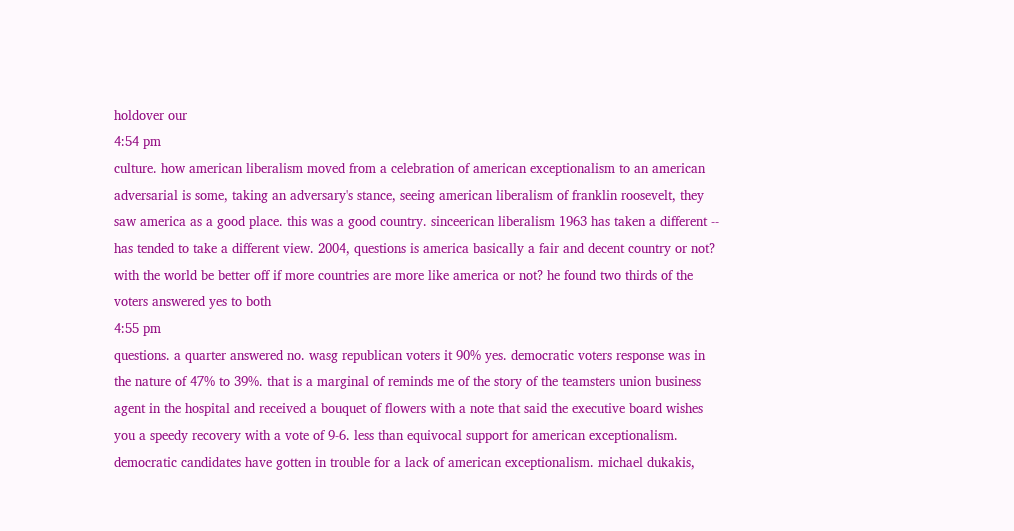holdover our
4:54 pm
culture. how american liberalism moved from a celebration of american exceptionalism to an american adversarial is some, taking an adversary's stance, seeing american liberalism of franklin roosevelt, they saw america as a good place. this was a good country. sinceerican liberalism 1963 has taken a different -- has tended to take a different view. 2004, questions is america basically a fair and decent country or not? with the world be better off if more countries are more like america or not? he found two thirds of the voters answered yes to both
4:55 pm
questions. a quarter answered no. wasg republican voters it 90% yes. democratic voters response was in the nature of 47% to 39%. that is a marginal of reminds me of the story of the teamsters union business agent in the hospital and received a bouquet of flowers with a note that said the executive board wishes you a speedy recovery with a vote of 9-6. less than equivocal support for american exceptionalism. democratic candidates have gotten in trouble for a lack of american exceptionalism. michael dukakis,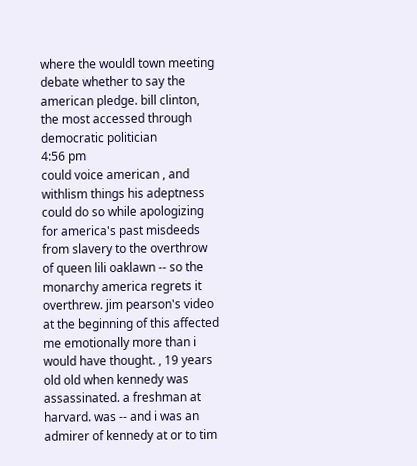where the wouldl town meeting debate whether to say the american pledge. bill clinton, the most accessed through democratic politician
4:56 pm
could voice american , and withlism things his adeptness could do so while apologizing for america's past misdeeds from slavery to the overthrow of queen lili oaklawn -- so the monarchy america regrets it overthrew. jim pearson's video at the beginning of this affected me emotionally more than i would have thought. , 19 years old old when kennedy was assassinated. a freshman at harvard. was -- and i was an admirer of kennedy at or to tim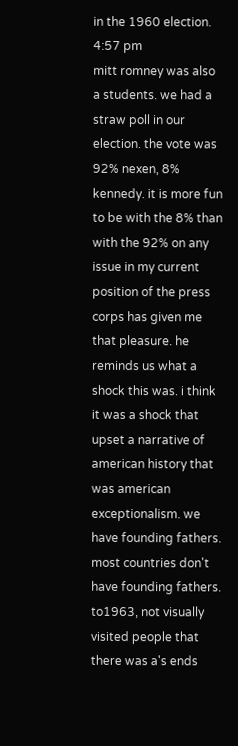in the 1960 election.
4:57 pm
mitt romney was also a students. we had a straw poll in our election. the vote was 92% nexen, 8% kennedy. it is more fun to be with the 8% than with the 92% on any issue in my current position of the press corps has given me that pleasure. he reminds us what a shock this was. i think it was a shock that upset a narrative of american history that was american exceptionalism. we have founding fathers. most countries don't have founding fathers. to1963, not visually visited people that there was a's ends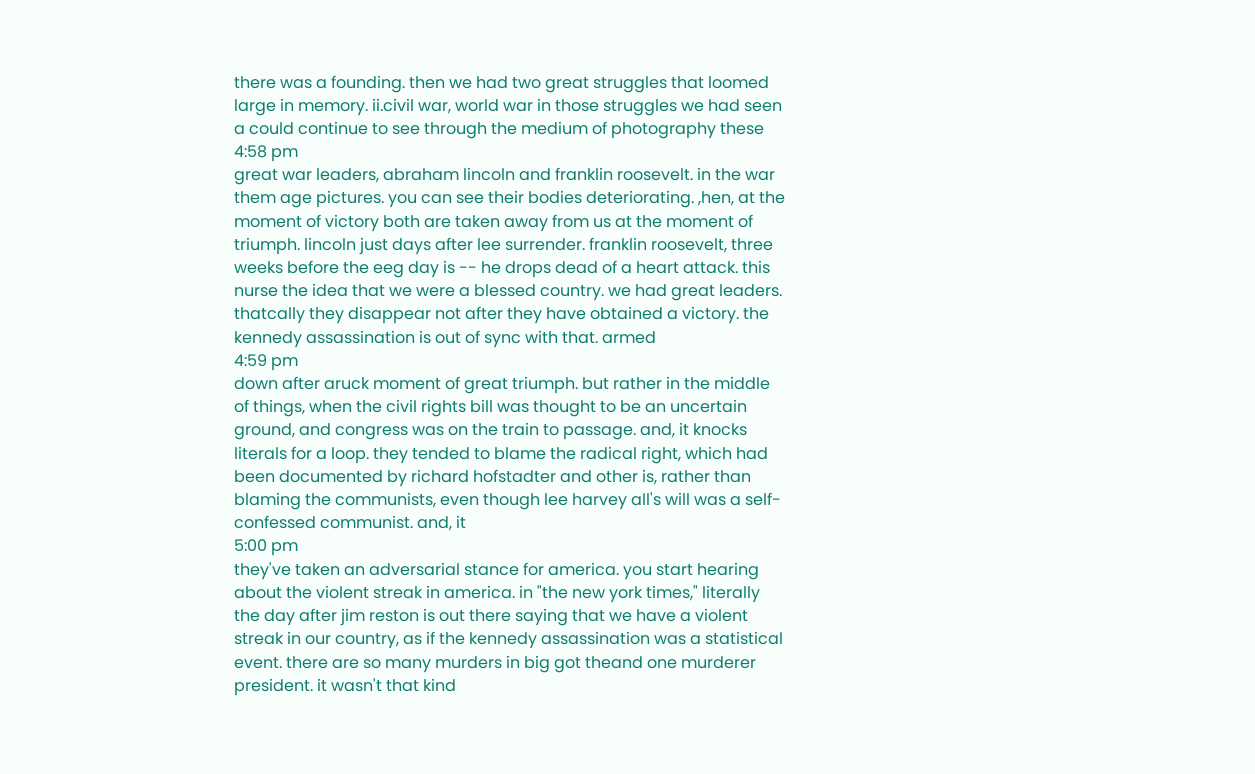there was a founding. then we had two great struggles that loomed large in memory. ii.civil war, world war in those struggles we had seen a could continue to see through the medium of photography these
4:58 pm
great war leaders, abraham lincoln and franklin roosevelt. in the war them age pictures. you can see their bodies deteriorating. ,hen, at the moment of victory both are taken away from us at the moment of triumph. lincoln just days after lee surrender. franklin roosevelt, three weeks before the eeg day is -- he drops dead of a heart attack. this nurse the idea that we were a blessed country. we had great leaders. thatcally they disappear not after they have obtained a victory. the kennedy assassination is out of sync with that. armed
4:59 pm
down after aruck moment of great triumph. but rather in the middle of things, when the civil rights bill was thought to be an uncertain ground, and congress was on the train to passage. and, it knocks literals for a loop. they tended to blame the radical right, which had been documented by richard hofstadter and other is, rather than blaming the communists, even though lee harvey all's will was a self-confessed communist. and, it
5:00 pm
they've taken an adversarial stance for america. you start hearing about the violent streak in america. in "the new york times," literally the day after jim reston is out there saying that we have a violent streak in our country, as if the kennedy assassination was a statistical event. there are so many murders in big got theand one murderer president. it wasn't that kind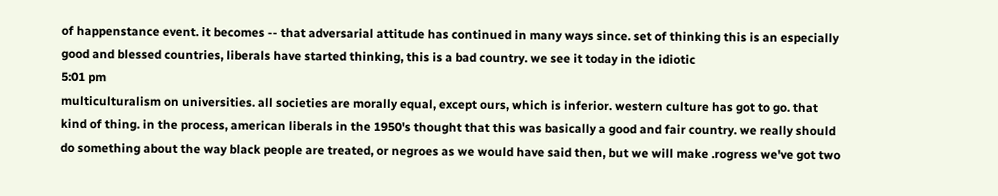of happenstance event. it becomes -- that adversarial attitude has continued in many ways since. set of thinking this is an especially good and blessed countries, liberals have started thinking, this is a bad country. we see it today in the idiotic
5:01 pm
multiculturalism on universities. all societies are morally equal, except ours, which is inferior. western culture has got to go. that kind of thing. in the process, american liberals in the 1950's thought that this was basically a good and fair country. we really should do something about the way black people are treated, or negroes as we would have said then, but we will make .rogress we've got two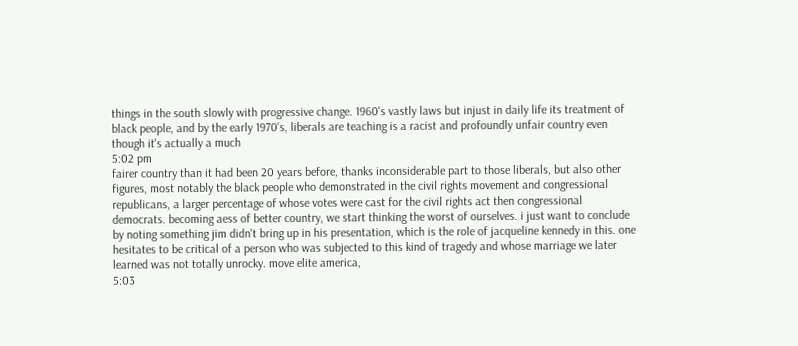things in the south slowly with progressive change. 1960's vastly laws but injust in daily life its treatment of black people, and by the early 1970's, liberals are teaching is a racist and profoundly unfair country even though it's actually a much
5:02 pm
fairer country than it had been 20 years before, thanks inconsiderable part to those liberals, but also other figures, most notably the black people who demonstrated in the civil rights movement and congressional republicans, a larger percentage of whose votes were cast for the civil rights act then congressional democrats. becoming aess of better country, we start thinking the worst of ourselves. i just want to conclude by noting something jim didn't bring up in his presentation, which is the role of jacqueline kennedy in this. one hesitates to be critical of a person who was subjected to this kind of tragedy and whose marriage we later learned was not totally unrocky. move elite america,
5:03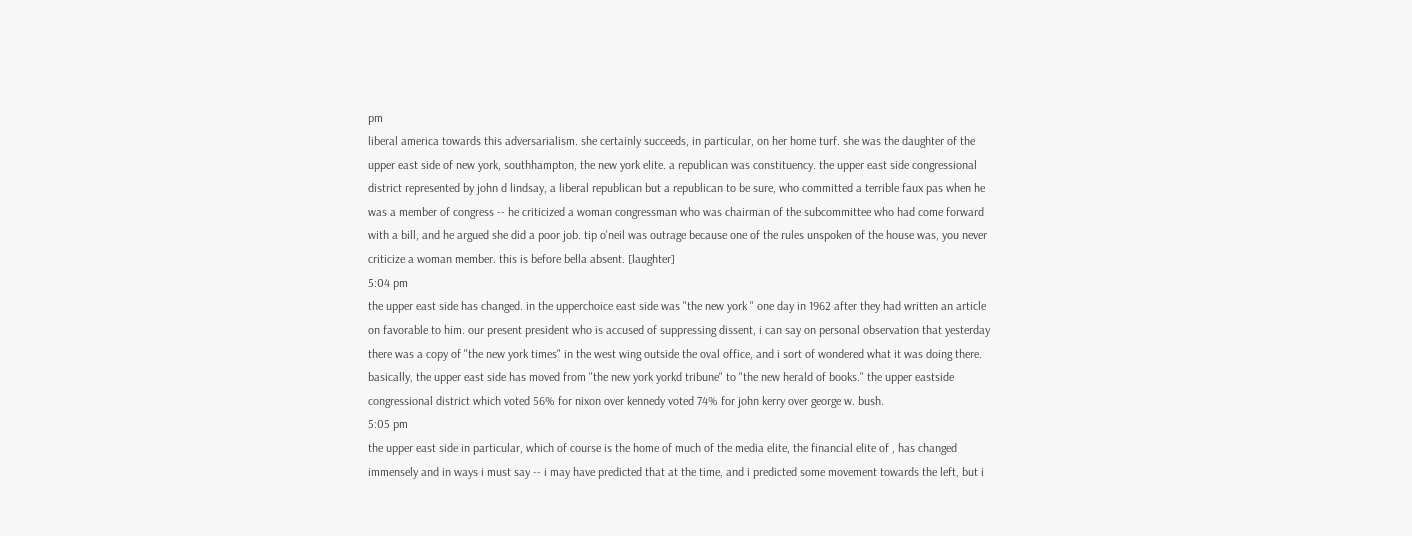pm
liberal america towards this adversarialism. she certainly succeeds, in particular, on her home turf. she was the daughter of the upper east side of new york, southhampton, the new york elite. a republican was constituency. the upper east side congressional district represented by john d lindsay, a liberal republican but a republican to be sure, who committed a terrible faux pas when he was a member of congress -- he criticized a woman congressman who was chairman of the subcommittee who had come forward with a bill, and he argued she did a poor job. tip o'neil was outrage because one of the rules unspoken of the house was, you never criticize a woman member. this is before bella absent. [laughter]
5:04 pm
the upper east side has changed. in the upperchoice east side was "the new york " one day in 1962 after they had written an article on favorable to him. our present president who is accused of suppressing dissent, i can say on personal observation that yesterday there was a copy of "the new york times" in the west wing outside the oval office, and i sort of wondered what it was doing there. basically, the upper east side has moved from "the new york yorkd tribune" to "the new herald of books." the upper eastside congressional district which voted 56% for nixon over kennedy voted 74% for john kerry over george w. bush.
5:05 pm
the upper east side in particular, which of course is the home of much of the media elite, the financial elite of , has changed immensely and in ways i must say -- i may have predicted that at the time, and i predicted some movement towards the left, but i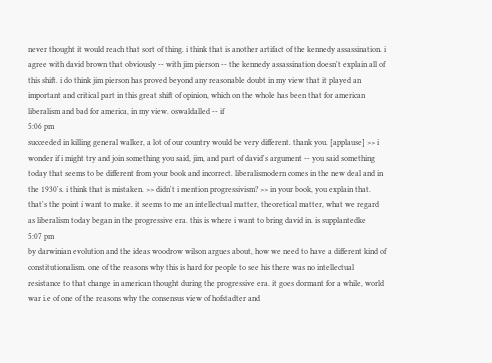never thought it would reach that sort of thing. i think that is another artifact of the kennedy assassination. i agree with david brown that obviously -- with jim pierson -- the kennedy assassination doesn't explain all of this shift. i do think jim pierson has proved beyond any reasonable doubt in my view that it played an important and critical part in this great shift of opinion, which on the whole has been that for american liberalism and bad for america, in my view. oswaldalled -- if
5:06 pm
succeeded in killing general walker, a lot of our country would be very different. thank you. [applause] >> i wonder if i might try and join something you said, jim, and part of david's argument -- you said something today that seems to be different from your book and incorrect. liberalismodern comes in the new deal and in the 1930's. i think that is mistaken. >> didn't i mention progressivism? >> in your book, you explain that. that's the point i want to make. it seems to me an intellectual matter, theoretical matter, what we regard as liberalism today began in the progressive era. this is where i want to bring david in. is supplantedke
5:07 pm
by darwinian evolution and the ideas woodrow wilson argues about, how we need to have a different kind of constitutionalism. one of the reasons why this is hard for people to see his there was no intellectual resistance to that change in american thought during the progressive era. it goes dormant for a while, world war i.e of one of the reasons why the consensus view of hofstadter and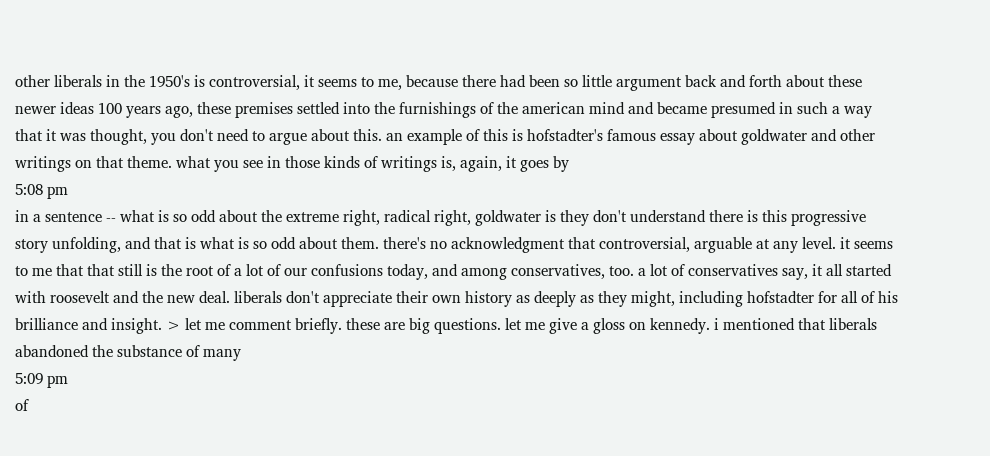other liberals in the 1950's is controversial, it seems to me, because there had been so little argument back and forth about these newer ideas 100 years ago, these premises settled into the furnishings of the american mind and became presumed in such a way that it was thought, you don't need to argue about this. an example of this is hofstadter's famous essay about goldwater and other writings on that theme. what you see in those kinds of writings is, again, it goes by
5:08 pm
in a sentence -- what is so odd about the extreme right, radical right, goldwater is they don't understand there is this progressive story unfolding, and that is what is so odd about them. there's no acknowledgment that controversial, arguable at any level. it seems to me that that still is the root of a lot of our confusions today, and among conservatives, too. a lot of conservatives say, it all started with roosevelt and the new deal. liberals don't appreciate their own history as deeply as they might, including hofstadter for all of his brilliance and insight. > let me comment briefly. these are big questions. let me give a gloss on kennedy. i mentioned that liberals abandoned the substance of many
5:09 pm
of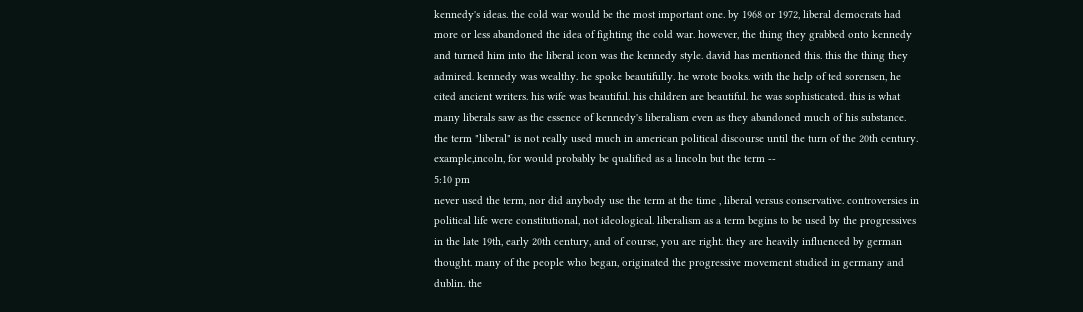kennedy's ideas. the cold war would be the most important one. by 1968 or 1972, liberal democrats had more or less abandoned the idea of fighting the cold war. however, the thing they grabbed onto kennedy and turned him into the liberal icon was the kennedy style. david has mentioned this. this the thing they admired. kennedy was wealthy. he spoke beautifully. he wrote books. with the help of ted sorensen, he cited ancient writers. his wife was beautiful. his children are beautiful. he was sophisticated. this is what many liberals saw as the essence of kennedy's liberalism even as they abandoned much of his substance. the term "liberal" is not really used much in american political discourse until the turn of the 20th century. example,incoln, for would probably be qualified as a lincoln but the term --
5:10 pm
never used the term, nor did anybody use the term at the time , liberal versus conservative. controversies in political life were constitutional, not ideological. liberalism as a term begins to be used by the progressives in the late 19th, early 20th century, and of course, you are right. they are heavily influenced by german thought. many of the people who began, originated the progressive movement studied in germany and dublin. the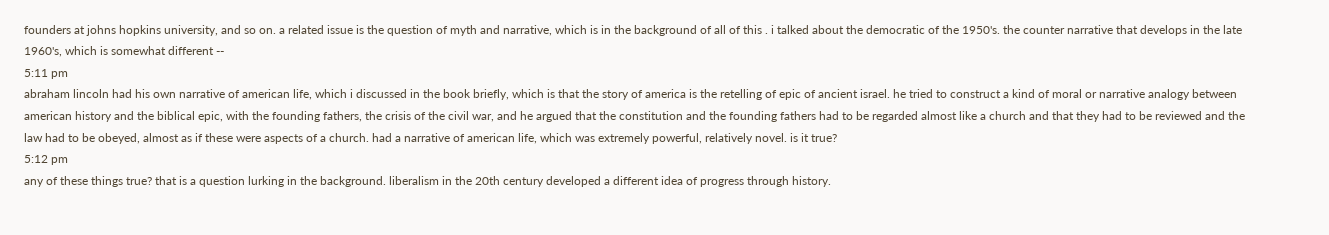founders at johns hopkins university, and so on. a related issue is the question of myth and narrative, which is in the background of all of this . i talked about the democratic of the 1950's. the counter narrative that develops in the late 1960's, which is somewhat different --
5:11 pm
abraham lincoln had his own narrative of american life, which i discussed in the book briefly, which is that the story of america is the retelling of epic of ancient israel. he tried to construct a kind of moral or narrative analogy between american history and the biblical epic, with the founding fathers, the crisis of the civil war, and he argued that the constitution and the founding fathers had to be regarded almost like a church and that they had to be reviewed and the law had to be obeyed, almost as if these were aspects of a church. had a narrative of american life, which was extremely powerful, relatively novel. is it true?
5:12 pm
any of these things true? that is a question lurking in the background. liberalism in the 20th century developed a different idea of progress through history.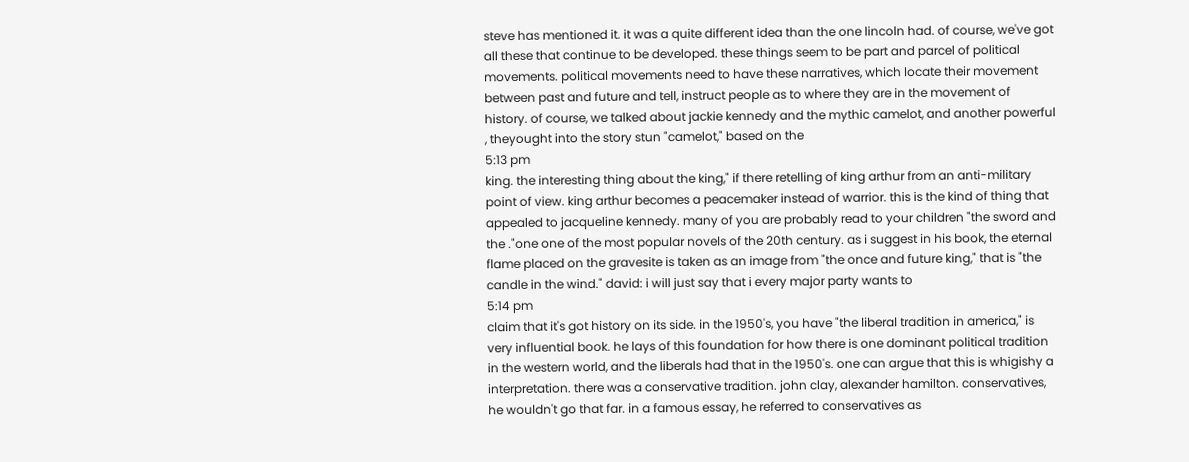steve has mentioned it. it was a quite different idea than the one lincoln had. of course, we've got all these that continue to be developed. these things seem to be part and parcel of political movements. political movements need to have these narratives, which locate their movement between past and future and tell, instruct people as to where they are in the movement of history. of course, we talked about jackie kennedy and the mythic camelot, and another powerful , theyought into the story stun "camelot," based on the
5:13 pm
king. the interesting thing about the king," if there retelling of king arthur from an anti-military point of view. king arthur becomes a peacemaker instead of warrior. this is the kind of thing that appealed to jacqueline kennedy. many of you are probably read to your children "the sword and the ."one one of the most popular novels of the 20th century. as i suggest in his book, the eternal flame placed on the gravesite is taken as an image from "the once and future king," that is "the candle in the wind." david: i will just say that i every major party wants to
5:14 pm
claim that it's got history on its side. in the 1950's, you have "the liberal tradition in america," is very influential book. he lays of this foundation for how there is one dominant political tradition in the western world, and the liberals had that in the 1950's. one can argue that this is whigishy a interpretation. there was a conservative tradition. john clay, alexander hamilton. conservatives, he wouldn't go that far. in a famous essay, he referred to conservatives as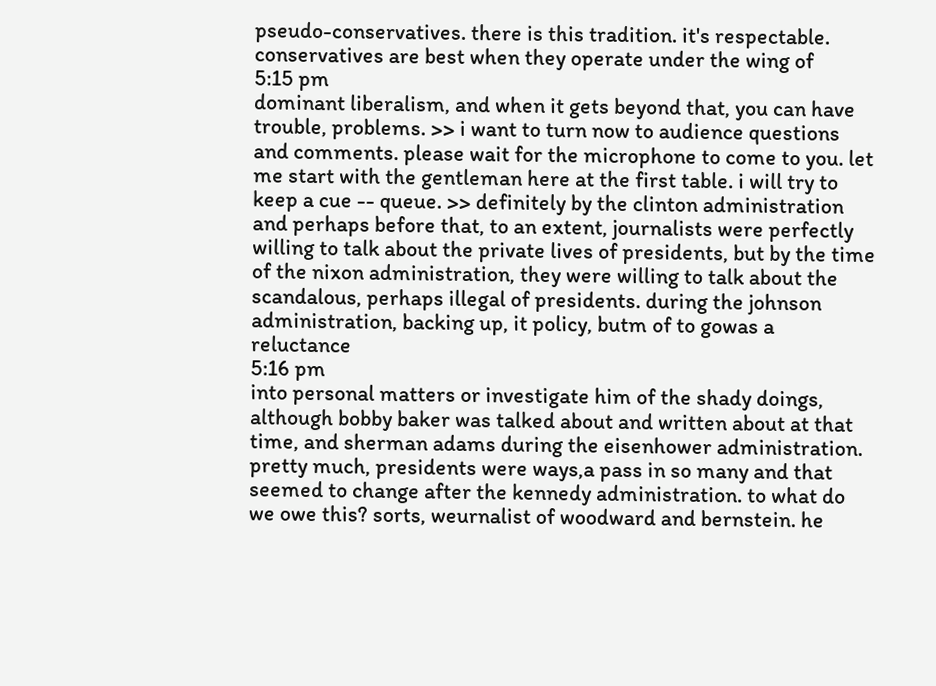pseudo-conservatives. there is this tradition. it's respectable. conservatives are best when they operate under the wing of
5:15 pm
dominant liberalism, and when it gets beyond that, you can have trouble, problems. >> i want to turn now to audience questions and comments. please wait for the microphone to come to you. let me start with the gentleman here at the first table. i will try to keep a cue -- queue. >> definitely by the clinton administration and perhaps before that, to an extent, journalists were perfectly willing to talk about the private lives of presidents, but by the time of the nixon administration, they were willing to talk about the scandalous, perhaps illegal of presidents. during the johnson administration, backing up, it policy, butm of to gowas a reluctance
5:16 pm
into personal matters or investigate him of the shady doings, although bobby baker was talked about and written about at that time, and sherman adams during the eisenhower administration. pretty much, presidents were ways,a pass in so many and that seemed to change after the kennedy administration. to what do we owe this? sorts, weurnalist of woodward and bernstein. he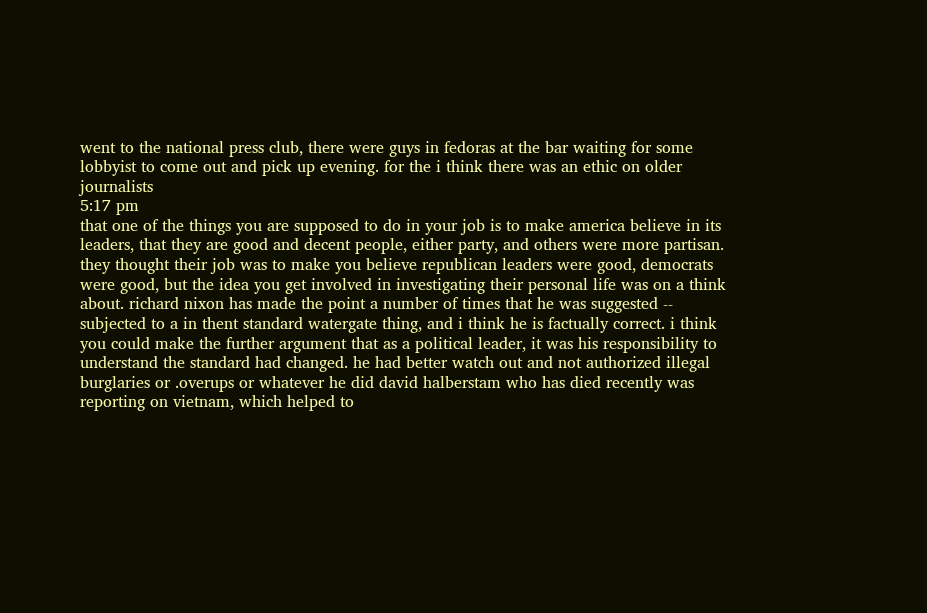went to the national press club, there were guys in fedoras at the bar waiting for some lobbyist to come out and pick up evening. for the i think there was an ethic on older journalists
5:17 pm
that one of the things you are supposed to do in your job is to make america believe in its leaders, that they are good and decent people, either party, and others were more partisan. they thought their job was to make you believe republican leaders were good, democrats were good, but the idea you get involved in investigating their personal life was on a think about. richard nixon has made the point a number of times that he was suggested -- subjected to a in thent standard watergate thing, and i think he is factually correct. i think you could make the further argument that as a political leader, it was his responsibility to understand the standard had changed. he had better watch out and not authorized illegal burglaries or .overups or whatever he did david halberstam who has died recently was reporting on vietnam, which helped to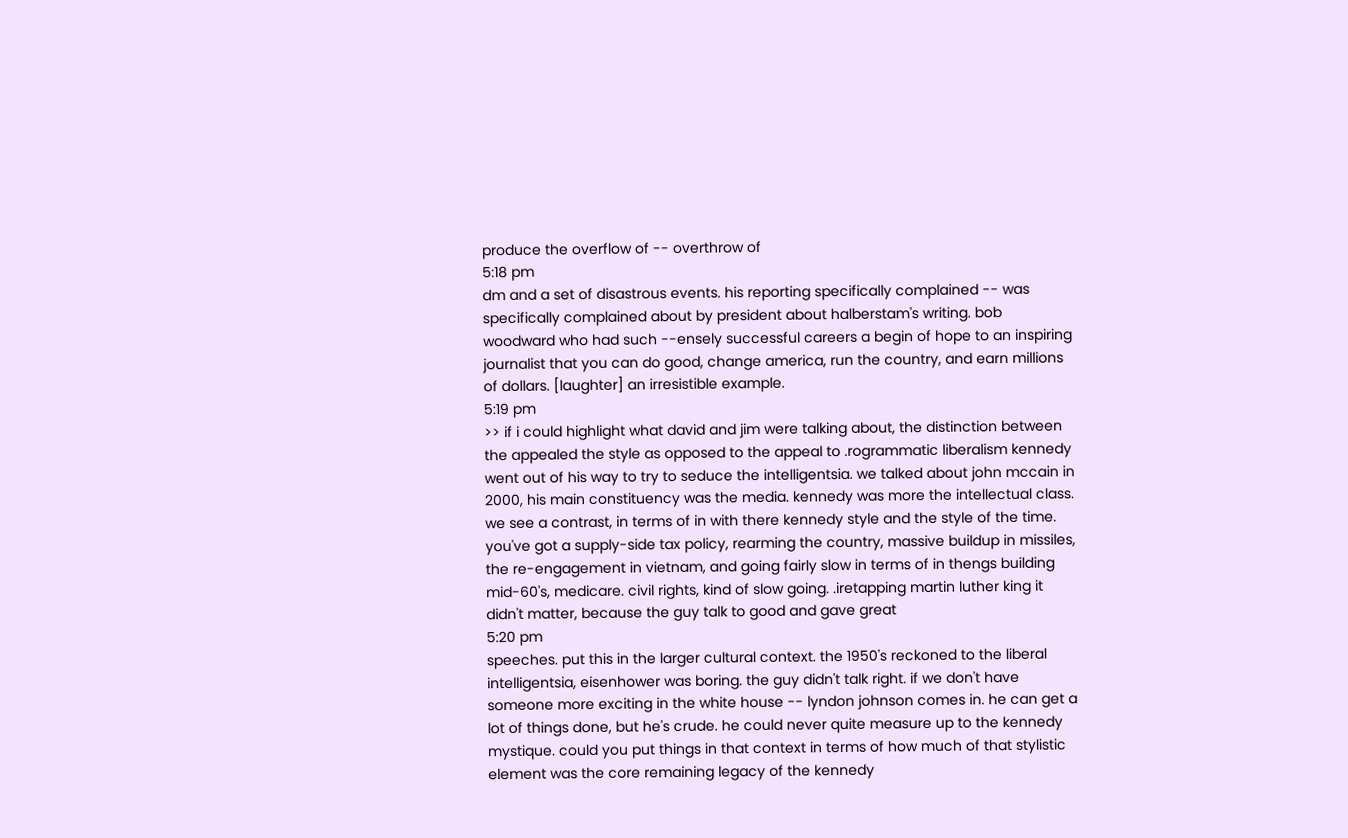produce the overflow of -- overthrow of
5:18 pm
dm and a set of disastrous events. his reporting specifically complained -- was specifically complained about by president about halberstam's writing. bob woodward who had such --ensely successful careers a begin of hope to an inspiring journalist that you can do good, change america, run the country, and earn millions of dollars. [laughter] an irresistible example.
5:19 pm
>> if i could highlight what david and jim were talking about, the distinction between the appealed the style as opposed to the appeal to .rogrammatic liberalism kennedy went out of his way to try to seduce the intelligentsia. we talked about john mccain in 2000, his main constituency was the media. kennedy was more the intellectual class. we see a contrast, in terms of in with there kennedy style and the style of the time. you've got a supply-side tax policy, rearming the country, massive buildup in missiles, the re-engagement in vietnam, and going fairly slow in terms of in thengs building mid-60's, medicare. civil rights, kind of slow going. .iretapping martin luther king it didn't matter, because the guy talk to good and gave great
5:20 pm
speeches. put this in the larger cultural context. the 1950's reckoned to the liberal intelligentsia, eisenhower was boring. the guy didn't talk right. if we don't have someone more exciting in the white house -- lyndon johnson comes in. he can get a lot of things done, but he's crude. he could never quite measure up to the kennedy mystique. could you put things in that context in terms of how much of that stylistic element was the core remaining legacy of the kennedy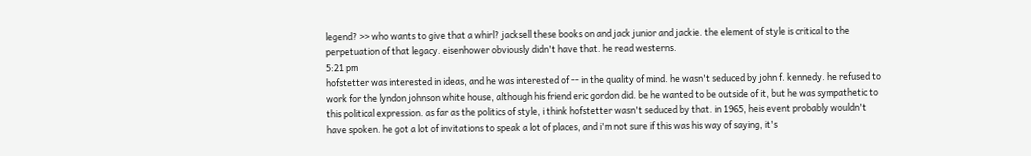legend? >> who wants to give that a whirl? jacksell these books on and jack junior and jackie. the element of style is critical to the perpetuation of that legacy. eisenhower obviously didn't have that. he read westerns.
5:21 pm
hofstetter was interested in ideas, and he was interested of -- in the quality of mind. he wasn't seduced by john f. kennedy. he refused to work for the lyndon johnson white house, although his friend eric gordon did. be he wanted to be outside of it, but he was sympathetic to this political expression. as far as the politics of style, i think hofstetter wasn't seduced by that. in 1965, heis event probably wouldn't have spoken. he got a lot of invitations to speak a lot of places, and i'm not sure if this was his way of saying, it's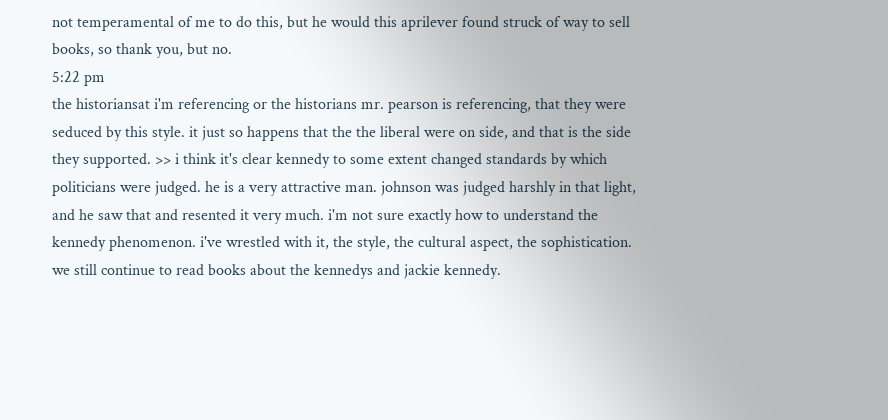not temperamental of me to do this, but he would this aprilever found struck of way to sell books, so thank you, but no.
5:22 pm
the historiansat i'm referencing or the historians mr. pearson is referencing, that they were seduced by this style. it just so happens that the the liberal were on side, and that is the side they supported. >> i think it's clear kennedy to some extent changed standards by which politicians were judged. he is a very attractive man. johnson was judged harshly in that light, and he saw that and resented it very much. i'm not sure exactly how to understand the kennedy phenomenon. i've wrestled with it, the style, the cultural aspect, the sophistication. we still continue to read books about the kennedys and jackie kennedy.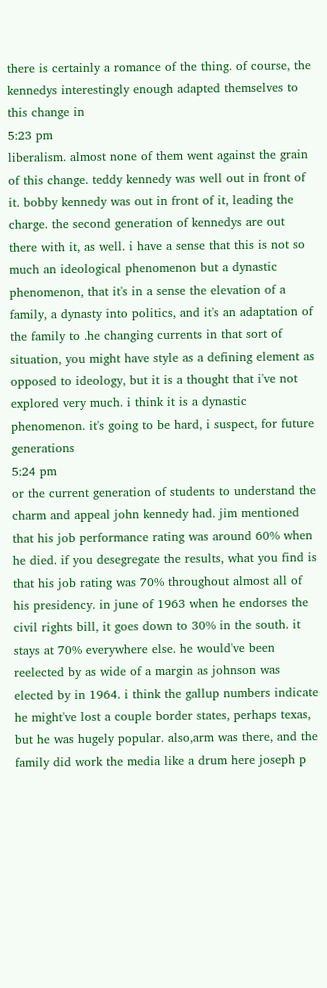there is certainly a romance of the thing. of course, the kennedys interestingly enough adapted themselves to this change in
5:23 pm
liberalism. almost none of them went against the grain of this change. teddy kennedy was well out in front of it. bobby kennedy was out in front of it, leading the charge. the second generation of kennedys are out there with it, as well. i have a sense that this is not so much an ideological phenomenon but a dynastic phenomenon, that it's in a sense the elevation of a family, a dynasty into politics, and it's an adaptation of the family to .he changing currents in that sort of situation, you might have style as a defining element as opposed to ideology, but it is a thought that i've not explored very much. i think it is a dynastic phenomenon. it's going to be hard, i suspect, for future generations
5:24 pm
or the current generation of students to understand the charm and appeal john kennedy had. jim mentioned that his job performance rating was around 60% when he died. if you desegregate the results, what you find is that his job rating was 70% throughout almost all of his presidency. in june of 1963 when he endorses the civil rights bill, it goes down to 30% in the south. it stays at 70% everywhere else. he would've been reelected by as wide of a margin as johnson was elected by in 1964. i think the gallup numbers indicate he might've lost a couple border states, perhaps texas, but he was hugely popular. also,arm was there, and the family did work the media like a drum here joseph p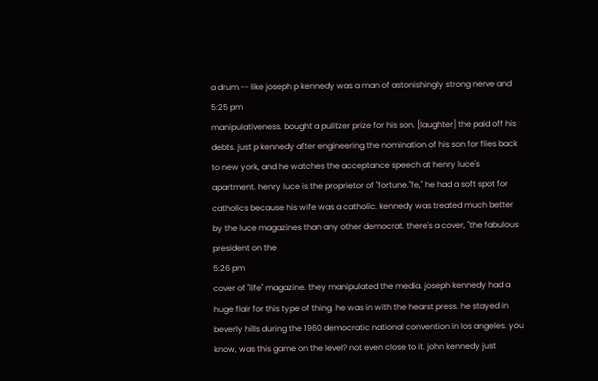a drum.-- like joseph p kennedy was a man of astonishingly strong nerve and
5:25 pm
manipulativeness. bought a pulitzer prize for his son. [laughter] the paid off his debts. just p kennedy after engineering the nomination of his son for flies back to new york, and he watches the acceptance speech at henry luce's apartment. henry luce is the proprietor of "fortune."fe," he had a soft spot for catholics because his wife was a catholic. kennedy was treated much better by the luce magazines than any other democrat. there's a cover, "the fabulous president on the
5:26 pm
cover of "life" magazine. they manipulated the media. joseph kennedy had a huge flair for this type of thing. he was in with the hearst press. he stayed in beverly hills during the 1960 democratic national convention in los angeles. you know, was this game on the level? not even close to it. john kennedy just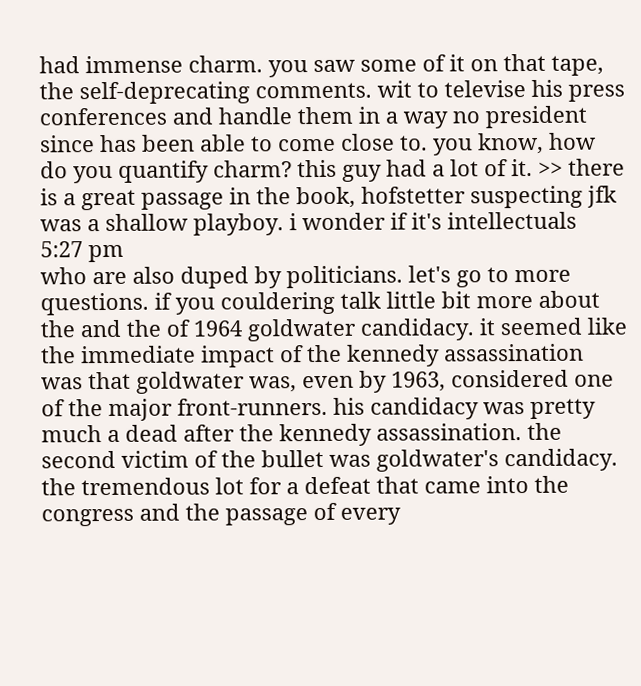had immense charm. you saw some of it on that tape, the self-deprecating comments. wit to televise his press conferences and handle them in a way no president since has been able to come close to. you know, how do you quantify charm? this guy had a lot of it. >> there is a great passage in the book, hofstetter suspecting jfk was a shallow playboy. i wonder if it's intellectuals
5:27 pm
who are also duped by politicians. let's go to more questions. if you couldering talk little bit more about the and the of 1964 goldwater candidacy. it seemed like the immediate impact of the kennedy assassination was that goldwater was, even by 1963, considered one of the major front-runners. his candidacy was pretty much a dead after the kennedy assassination. the second victim of the bullet was goldwater's candidacy. the tremendous lot for a defeat that came into the congress and the passage of every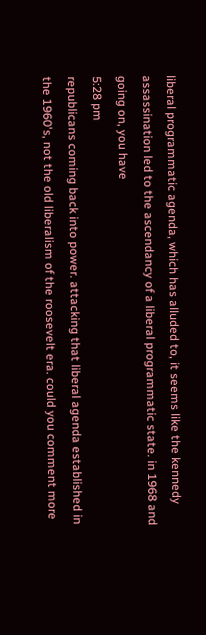liberal programmatic agenda, which has alluded to, it seems like the kennedy assassination led to the ascendancy of a liberal programmatic state. in 1968 and going on, you have
5:28 pm
republicans coming back into power. attacking that liberal agenda established in the 1960's, not the old liberalism of the roosevelt era. could you comment more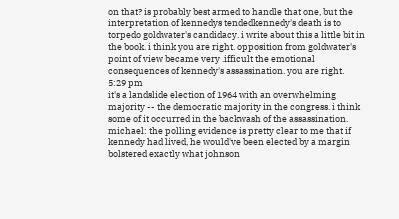on that? is probably best armed to handle that one, but the interpretation of kennedys tendedkennedy's death is to torpedo goldwater's candidacy. i write about this a little bit in the book. i think you are right. opposition from goldwater's point of view became very .ifficult the emotional consequences of kennedy's assassination. you are right.
5:29 pm
it's a landslide election of 1964 with an overwhelming majority -- the democratic majority in the congress. i think some of it occurred in the backwash of the assassination. michael: the polling evidence is pretty clear to me that if kennedy had lived, he would've been elected by a margin bolstered exactly what johnson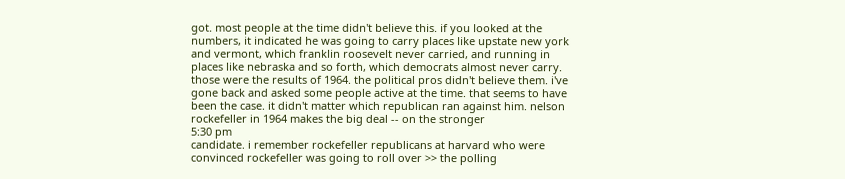got. most people at the time didn't believe this. if you looked at the numbers, it indicated he was going to carry places like upstate new york and vermont, which franklin roosevelt never carried, and running in places like nebraska and so forth, which democrats almost never carry. those were the results of 1964. the political pros didn't believe them. i've gone back and asked some people active at the time. that seems to have been the case. it didn't matter which republican ran against him. nelson rockefeller in 1964 makes the big deal -- on the stronger
5:30 pm
candidate. i remember rockefeller republicans at harvard who were convinced rockefeller was going to roll over >> the polling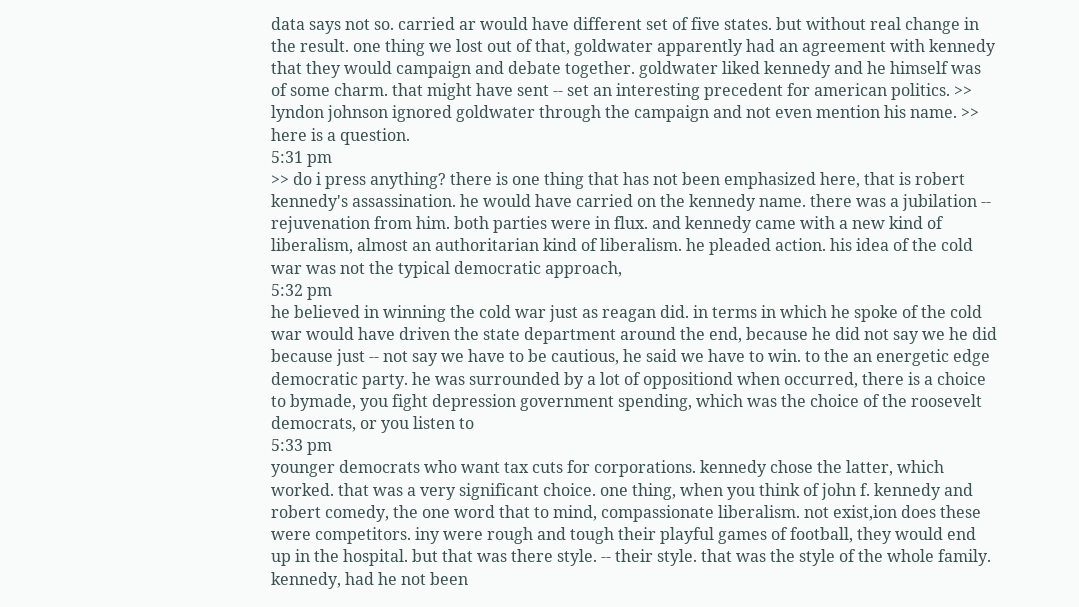data says not so. carried ar would have different set of five states. but without real change in the result. one thing we lost out of that, goldwater apparently had an agreement with kennedy that they would campaign and debate together. goldwater liked kennedy and he himself was of some charm. that might have sent -- set an interesting precedent for american politics. >> lyndon johnson ignored goldwater through the campaign and not even mention his name. >> here is a question.
5:31 pm
>> do i press anything? there is one thing that has not been emphasized here, that is robert kennedy's assassination. he would have carried on the kennedy name. there was a jubilation -- rejuvenation from him. both parties were in flux. and kennedy came with a new kind of liberalism, almost an authoritarian kind of liberalism. he pleaded action. his idea of the cold war was not the typical democratic approach,
5:32 pm
he believed in winning the cold war just as reagan did. in terms in which he spoke of the cold war would have driven the state department around the end, because he did not say we he did because just -- not say we have to be cautious, he said we have to win. to the an energetic edge democratic party. he was surrounded by a lot of oppositiond when occurred, there is a choice to bymade, you fight depression government spending, which was the choice of the roosevelt democrats, or you listen to
5:33 pm
younger democrats who want tax cuts for corporations. kennedy chose the latter, which worked. that was a very significant choice. one thing, when you think of john f. kennedy and robert comedy, the one word that to mind, compassionate liberalism. not exist,ion does these were competitors. iny were rough and tough their playful games of football, they would end up in the hospital. but that was there style. -- their style. that was the style of the whole family. kennedy, had he not been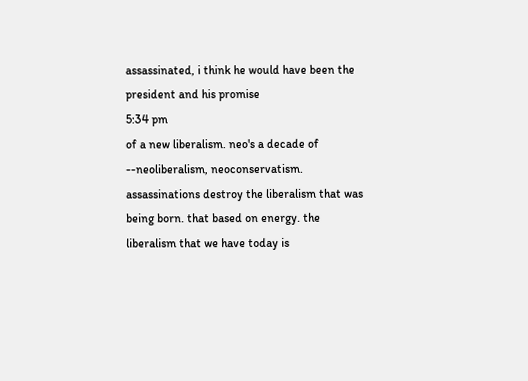assassinated, i think he would have been the president and his promise
5:34 pm
of a new liberalism. neo's a decade of --neoliberalism, neoconservatism. assassinations destroy the liberalism that was being born. that based on energy. the liberalism that we have today is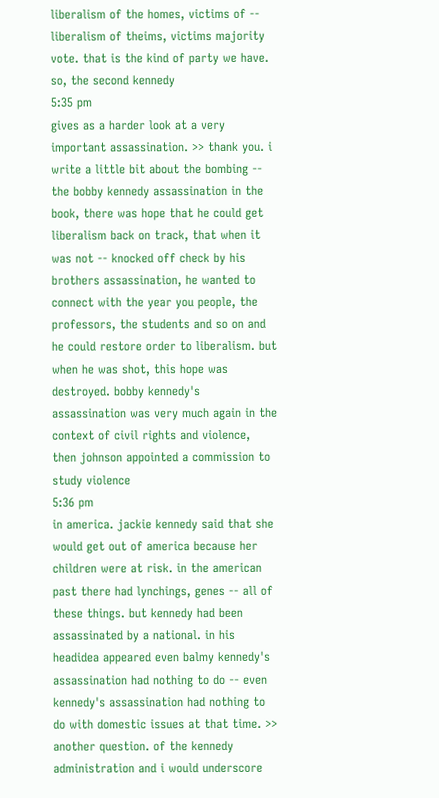liberalism of the homes, victims of -- liberalism of theims, victims majority vote. that is the kind of party we have. so, the second kennedy
5:35 pm
gives as a harder look at a very important assassination. >> thank you. i write a little bit about the bombing -- the bobby kennedy assassination in the book, there was hope that he could get liberalism back on track, that when it was not -- knocked off check by his brothers assassination, he wanted to connect with the year you people, the professors, the students and so on and he could restore order to liberalism. but when he was shot, this hope was destroyed. bobby kennedy's assassination was very much again in the context of civil rights and violence, then johnson appointed a commission to study violence
5:36 pm
in america. jackie kennedy said that she would get out of america because her children were at risk. in the american past there had lynchings, genes -- all of these things. but kennedy had been assassinated by a national. in his headidea appeared even balmy kennedy's assassination had nothing to do -- even kennedy's assassination had nothing to do with domestic issues at that time. >> another question. of the kennedy administration and i would underscore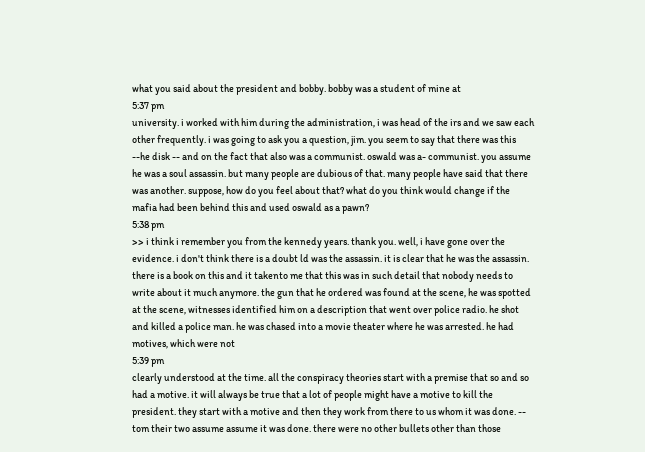what you said about the president and bobby. bobby was a student of mine at
5:37 pm
university. i worked with him during the administration, i was head of the irs and we saw each other frequently. i was going to ask you a question, jim. you seem to say that there was this --he disk -- and on the fact that also was a communist. oswald was a- communist. you assume he was a soul assassin. but many people are dubious of that. many people have said that there was another. suppose, how do you feel about that? what do you think would change if the mafia had been behind this and used oswald as a pawn?
5:38 pm
>> i think i remember you from the kennedy years. thank you. well, i have gone over the evidence. i don't think there is a doubt ld was the assassin. it is clear that he was the assassin. there is a book on this and it takento me that this was in such detail that nobody needs to write about it much anymore. the gun that he ordered was found at the scene, he was spotted at the scene, witnesses identified him on a description that went over police radio. he shot and killed a police man. he was chased into a movie theater where he was arrested. he had motives, which were not
5:39 pm
clearly understood at the time. all the conspiracy theories start with a premise that so and so had a motive. it will always be true that a lot of people might have a motive to kill the president. they start with a motive and then they work from there to us whom it was done. -- tom their two assume assume it was done. there were no other bullets other than those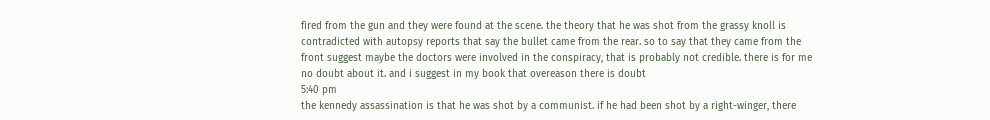fired from the gun and they were found at the scene. the theory that he was shot from the grassy knoll is contradicted with autopsy reports that say the bullet came from the rear. so to say that they came from the front suggest maybe the doctors were involved in the conspiracy, that is probably not credible. there is for me no doubt about it. and i suggest in my book that overeason there is doubt
5:40 pm
the kennedy assassination is that he was shot by a communist. if he had been shot by a right-winger, there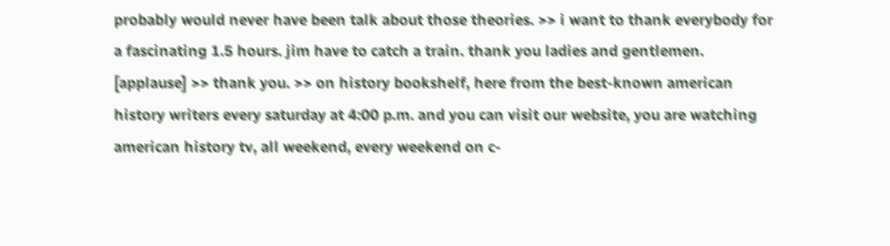probably would never have been talk about those theories. >> i want to thank everybody for a fascinating 1.5 hours. jim have to catch a train. thank you ladies and gentlemen. [applause] >> thank you. >> on history bookshelf, here from the best-known american history writers every saturday at 4:00 p.m. and you can visit our website, you are watching american history tv, all weekend, every weekend on c-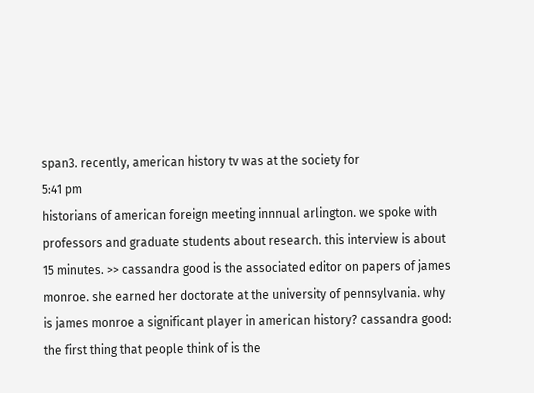span3. recently, american history tv was at the society for
5:41 pm
historians of american foreign meeting innnual arlington. we spoke with professors and graduate students about research. this interview is about 15 minutes. >> cassandra good is the associated editor on papers of james monroe. she earned her doctorate at the university of pennsylvania. why is james monroe a significant player in american history? cassandra good: the first thing that people think of is the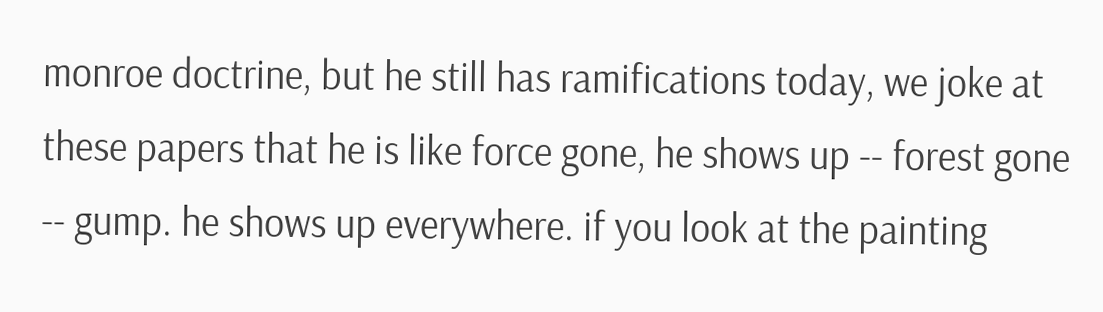monroe doctrine, but he still has ramifications today, we joke at these papers that he is like force gone, he shows up -- forest gone -- gump. he shows up everywhere. if you look at the painting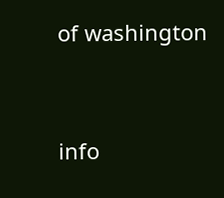of washington


info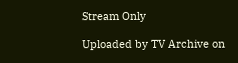Stream Only

Uploaded by TV Archive on